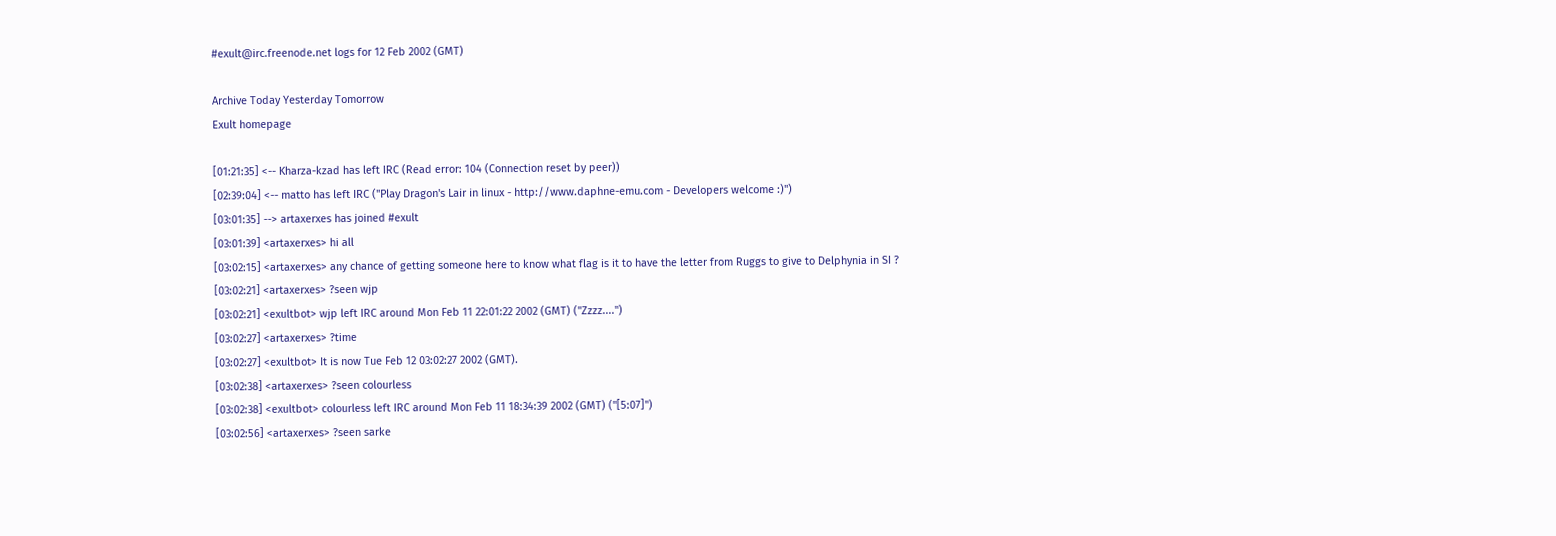#exult@irc.freenode.net logs for 12 Feb 2002 (GMT)

Archive Today Yesterday Tomorrow
Exult homepage

[01:21:35] <-- Kharza-kzad has left IRC (Read error: 104 (Connection reset by peer))
[02:39:04] <-- matto has left IRC ("Play Dragon's Lair in linux - http://www.daphne-emu.com - Developers welcome :)")
[03:01:35] --> artaxerxes has joined #exult
[03:01:39] <artaxerxes> hi all
[03:02:15] <artaxerxes> any chance of getting someone here to know what flag is it to have the letter from Ruggs to give to Delphynia in SI ?
[03:02:21] <artaxerxes> ?seen wjp
[03:02:21] <exultbot> wjp left IRC around Mon Feb 11 22:01:22 2002 (GMT) ("Zzzz....")
[03:02:27] <artaxerxes> ?time
[03:02:27] <exultbot> It is now Tue Feb 12 03:02:27 2002 (GMT).
[03:02:38] <artaxerxes> ?seen colourless
[03:02:38] <exultbot> colourless left IRC around Mon Feb 11 18:34:39 2002 (GMT) ("[5:07]")
[03:02:56] <artaxerxes> ?seen sarke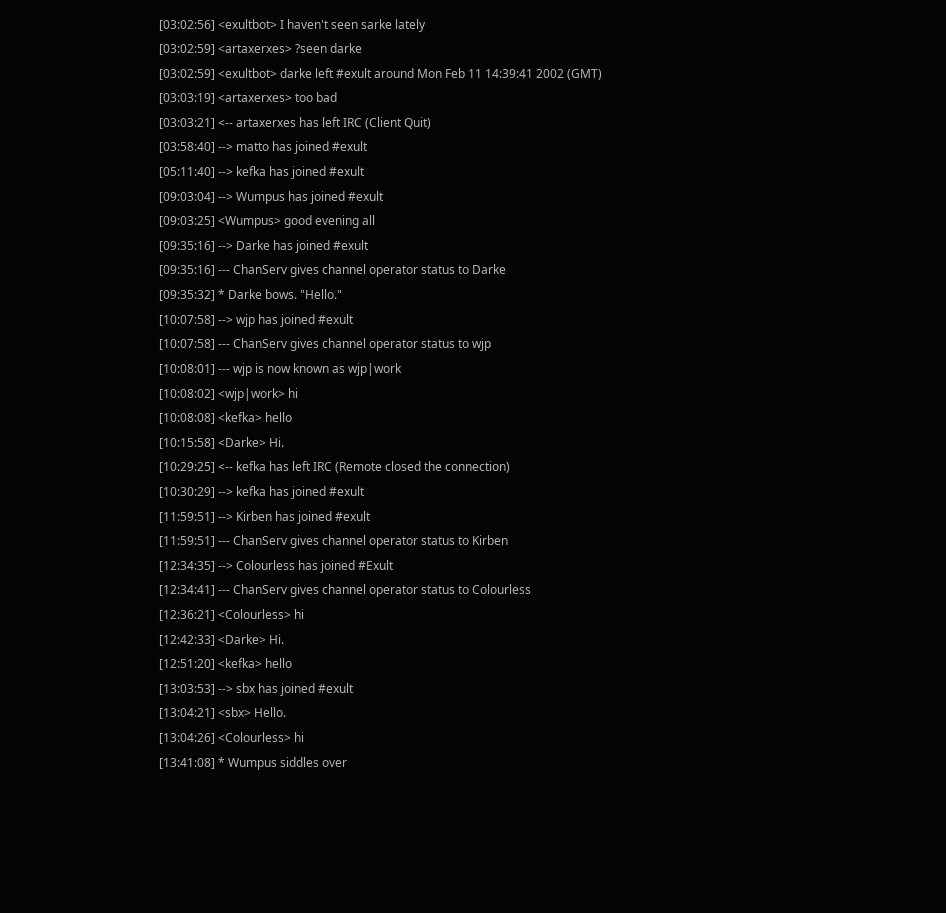[03:02:56] <exultbot> I haven't seen sarke lately
[03:02:59] <artaxerxes> ?seen darke
[03:02:59] <exultbot> darke left #exult around Mon Feb 11 14:39:41 2002 (GMT)
[03:03:19] <artaxerxes> too bad
[03:03:21] <-- artaxerxes has left IRC (Client Quit)
[03:58:40] --> matto has joined #exult
[05:11:40] --> kefka has joined #exult
[09:03:04] --> Wumpus has joined #exult
[09:03:25] <Wumpus> good evening all
[09:35:16] --> Darke has joined #exult
[09:35:16] --- ChanServ gives channel operator status to Darke
[09:35:32] * Darke bows. "Hello."
[10:07:58] --> wjp has joined #exult
[10:07:58] --- ChanServ gives channel operator status to wjp
[10:08:01] --- wjp is now known as wjp|work
[10:08:02] <wjp|work> hi
[10:08:08] <kefka> hello
[10:15:58] <Darke> Hi.
[10:29:25] <-- kefka has left IRC (Remote closed the connection)
[10:30:29] --> kefka has joined #exult
[11:59:51] --> Kirben has joined #exult
[11:59:51] --- ChanServ gives channel operator status to Kirben
[12:34:35] --> Colourless has joined #Exult
[12:34:41] --- ChanServ gives channel operator status to Colourless
[12:36:21] <Colourless> hi
[12:42:33] <Darke> Hi.
[12:51:20] <kefka> hello
[13:03:53] --> sbx has joined #exult
[13:04:21] <sbx> Hello.
[13:04:26] <Colourless> hi
[13:41:08] * Wumpus siddles over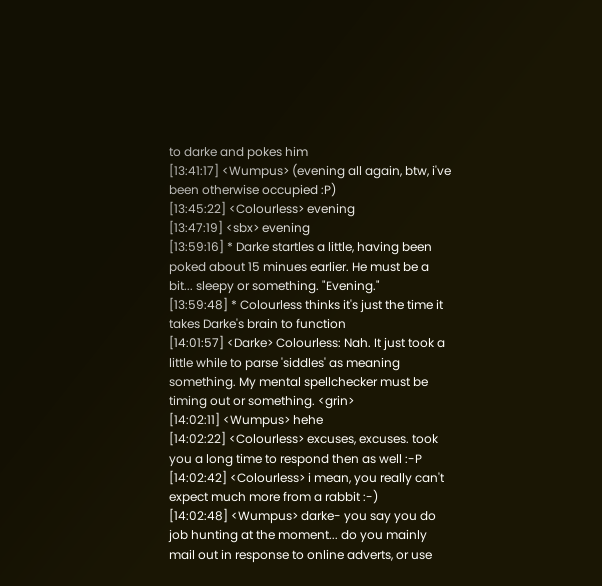to darke and pokes him
[13:41:17] <Wumpus> (evening all again, btw, i've been otherwise occupied :P)
[13:45:22] <Colourless> evening
[13:47:19] <sbx> evening
[13:59:16] * Darke startles a little, having been poked about 15 minues earlier. He must be a bit... sleepy or something. "Evening."
[13:59:48] * Colourless thinks it's just the time it takes Darke's brain to function
[14:01:57] <Darke> Colourless: Nah. It just took a little while to parse 'siddles' as meaning something. My mental spellchecker must be timing out or something. <grin>
[14:02:11] <Wumpus> hehe
[14:02:22] <Colourless> excuses, excuses. took you a long time to respond then as well :-P
[14:02:42] <Colourless> i mean, you really can't expect much more from a rabbit :-)
[14:02:48] <Wumpus> darke- you say you do job hunting at the moment... do you mainly mail out in response to online adverts, or use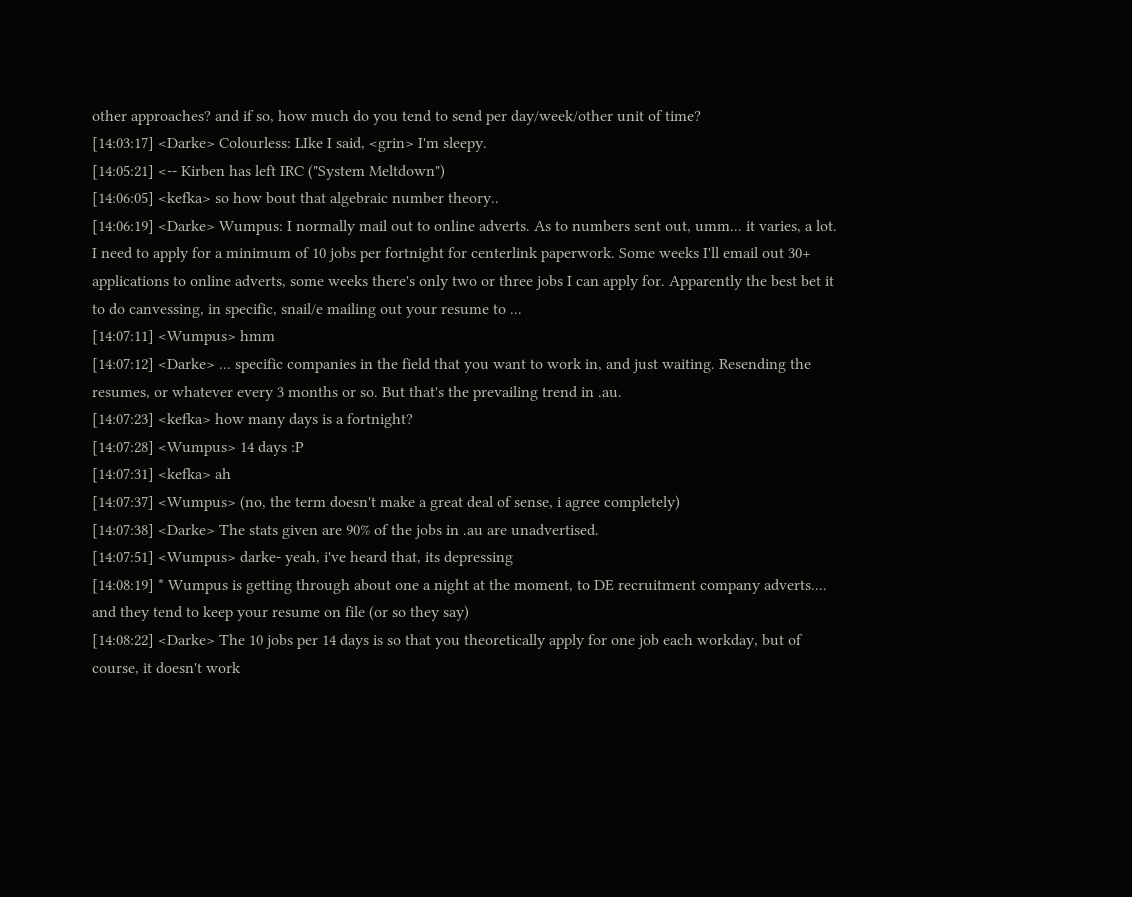other approaches? and if so, how much do you tend to send per day/week/other unit of time?
[14:03:17] <Darke> Colourless: LIke I said, <grin> I'm sleepy.
[14:05:21] <-- Kirben has left IRC ("System Meltdown")
[14:06:05] <kefka> so how bout that algebraic number theory..
[14:06:19] <Darke> Wumpus: I normally mail out to online adverts. As to numbers sent out, umm... it varies, a lot. I need to apply for a minimum of 10 jobs per fortnight for centerlink paperwork. Some weeks I'll email out 30+ applications to online adverts, some weeks there's only two or three jobs I can apply for. Apparently the best bet it to do canvessing, in specific, snail/e mailing out your resume to ...
[14:07:11] <Wumpus> hmm
[14:07:12] <Darke> ... specific companies in the field that you want to work in, and just waiting. Resending the resumes, or whatever every 3 months or so. But that's the prevailing trend in .au.
[14:07:23] <kefka> how many days is a fortnight?
[14:07:28] <Wumpus> 14 days :P
[14:07:31] <kefka> ah
[14:07:37] <Wumpus> (no, the term doesn't make a great deal of sense, i agree completely)
[14:07:38] <Darke> The stats given are 90% of the jobs in .au are unadvertised.
[14:07:51] <Wumpus> darke- yeah, i've heard that, its depressing
[14:08:19] * Wumpus is getting through about one a night at the moment, to DE recruitment company adverts.... and they tend to keep your resume on file (or so they say)
[14:08:22] <Darke> The 10 jobs per 14 days is so that you theoretically apply for one job each workday, but of course, it doesn't work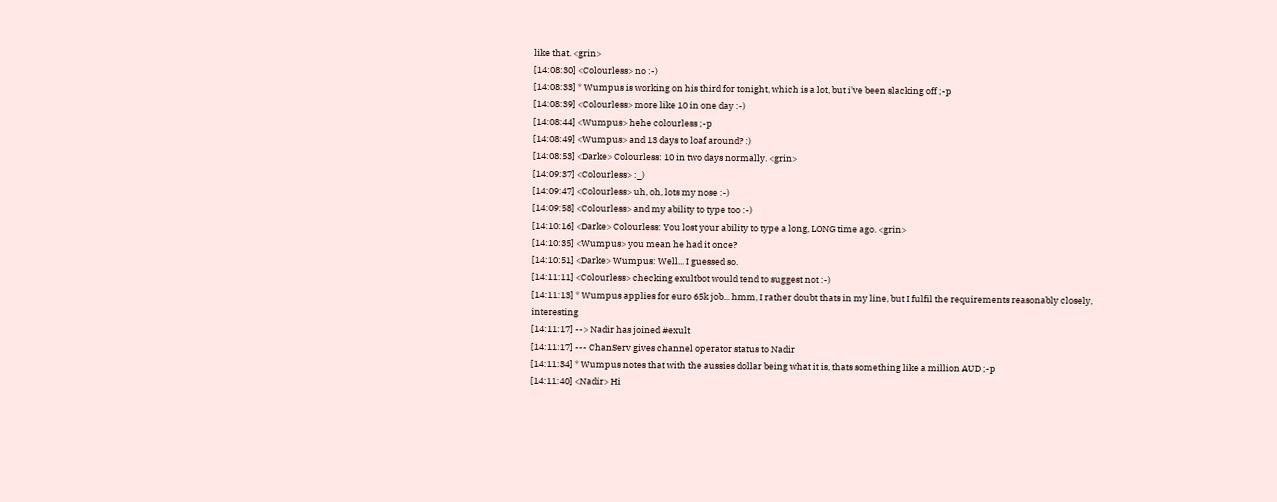like that. <grin>
[14:08:30] <Colourless> no :-)
[14:08:33] * Wumpus is working on his third for tonight, which is a lot, but i've been slacking off ;-p
[14:08:39] <Colourless> more like 10 in one day :-)
[14:08:44] <Wumpus> hehe colourless ;-p
[14:08:49] <Wumpus> and 13 days to loaf around? :)
[14:08:53] <Darke> Colourless: 10 in two days normally. <grin>
[14:09:37] <Colourless> :_)
[14:09:47] <Colourless> uh, oh, lots my nose :-)
[14:09:58] <Colourless> and my ability to type too :-)
[14:10:16] <Darke> Colourless: You lost your ability to type a long, LONG time ago. <grin>
[14:10:35] <Wumpus> you mean he had it once?
[14:10:51] <Darke> Wumpus: Well... I guessed so.
[14:11:11] <Colourless> checking exultbot would tend to suggest not :-)
[14:11:13] * Wumpus applies for euro 65k job... hmm, I rather doubt thats in my line, but I fulfil the requirements reasonably closely, interesting
[14:11:17] --> Nadir has joined #exult
[14:11:17] --- ChanServ gives channel operator status to Nadir
[14:11:34] * Wumpus notes that with the aussies dollar being what it is, thats something like a million AUD ;-p
[14:11:40] <Nadir> Hi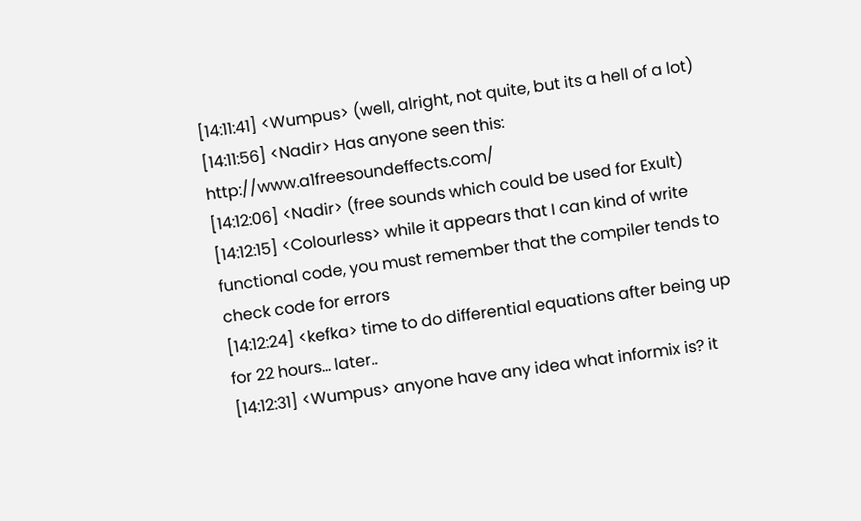[14:11:41] <Wumpus> (well, alright, not quite, but its a hell of a lot)
[14:11:56] <Nadir> Has anyone seen this: http://www.a1freesoundeffects.com/
[14:12:06] <Nadir> (free sounds which could be used for Exult)
[14:12:15] <Colourless> while it appears that I can kind of write functional code, you must remember that the compiler tends to check code for errors
[14:12:24] <kefka> time to do differential equations after being up for 22 hours... later..
[14:12:31] <Wumpus> anyone have any idea what informix is? it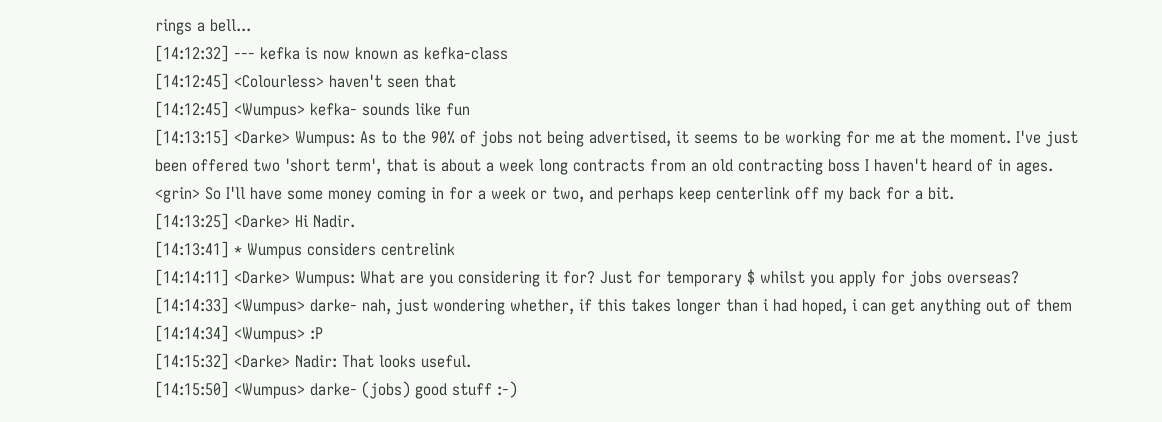rings a bell...
[14:12:32] --- kefka is now known as kefka-class
[14:12:45] <Colourless> haven't seen that
[14:12:45] <Wumpus> kefka- sounds like fun
[14:13:15] <Darke> Wumpus: As to the 90% of jobs not being advertised, it seems to be working for me at the moment. I've just been offered two 'short term', that is about a week long contracts from an old contracting boss I haven't heard of in ages. <grin> So I'll have some money coming in for a week or two, and perhaps keep centerlink off my back for a bit.
[14:13:25] <Darke> Hi Nadir.
[14:13:41] * Wumpus considers centrelink
[14:14:11] <Darke> Wumpus: What are you considering it for? Just for temporary $ whilst you apply for jobs overseas?
[14:14:33] <Wumpus> darke- nah, just wondering whether, if this takes longer than i had hoped, i can get anything out of them
[14:14:34] <Wumpus> :P
[14:15:32] <Darke> Nadir: That looks useful.
[14:15:50] <Wumpus> darke- (jobs) good stuff :-)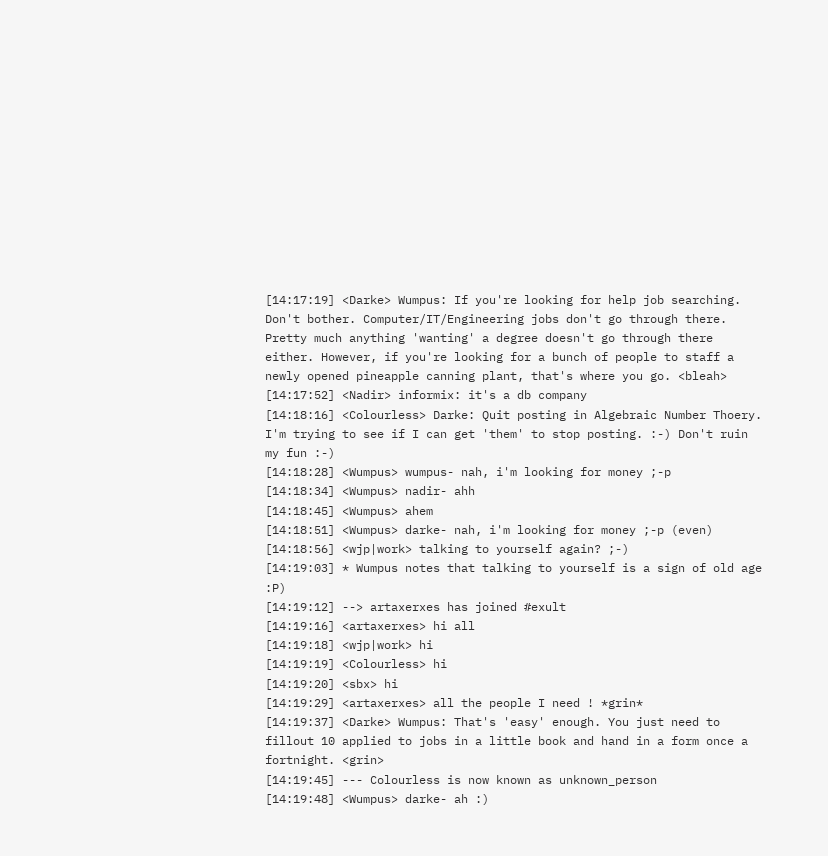[14:17:19] <Darke> Wumpus: If you're looking for help job searching. Don't bother. Computer/IT/Engineering jobs don't go through there. Pretty much anything 'wanting' a degree doesn't go through there either. However, if you're looking for a bunch of people to staff a newly opened pineapple canning plant, that's where you go. <bleah>
[14:17:52] <Nadir> informix: it's a db company
[14:18:16] <Colourless> Darke: Quit posting in Algebraic Number Thoery. I'm trying to see if I can get 'them' to stop posting. :-) Don't ruin my fun :-)
[14:18:28] <Wumpus> wumpus- nah, i'm looking for money ;-p
[14:18:34] <Wumpus> nadir- ahh
[14:18:45] <Wumpus> ahem
[14:18:51] <Wumpus> darke- nah, i'm looking for money ;-p (even)
[14:18:56] <wjp|work> talking to yourself again? ;-)
[14:19:03] * Wumpus notes that talking to yourself is a sign of old age :P)
[14:19:12] --> artaxerxes has joined #exult
[14:19:16] <artaxerxes> hi all
[14:19:18] <wjp|work> hi
[14:19:19] <Colourless> hi
[14:19:20] <sbx> hi
[14:19:29] <artaxerxes> all the people I need ! *grin*
[14:19:37] <Darke> Wumpus: That's 'easy' enough. You just need to fillout 10 applied to jobs in a little book and hand in a form once a fortnight. <grin>
[14:19:45] --- Colourless is now known as unknown_person
[14:19:48] <Wumpus> darke- ah :)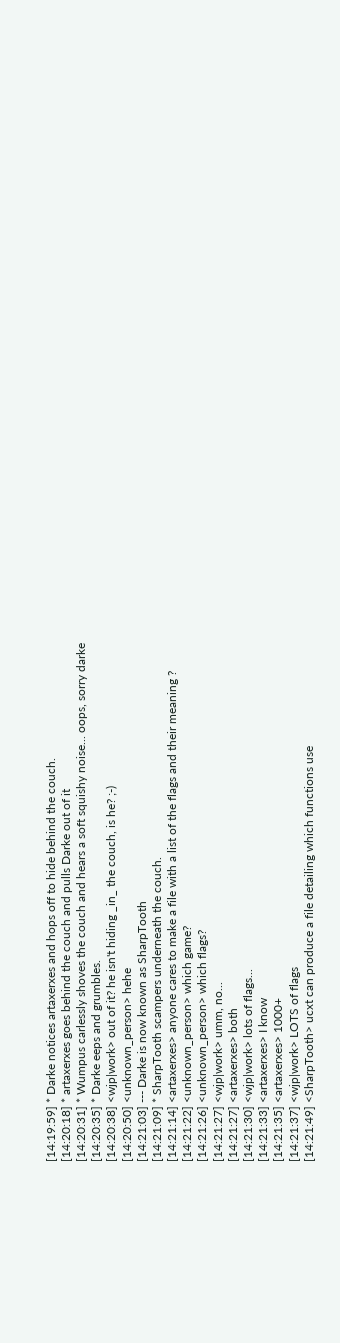[14:19:59] * Darke notices artaxerxes and hops off to hide behind the couch.
[14:20:18] * artaxerxes goes behind the couch and pulls Darke out of it
[14:20:31] * Wumpus carlessly shoves the couch and hears a soft squishy noise... oops, sorry darke
[14:20:35] * Darke eeps and grumbles.
[14:20:38] <wjp|work> out of it? he isn't hiding _in_ the couch, is he? ;-)
[14:20:50] <unknown_person> hehe
[14:21:03] --- Darke is now known as SharpTooth
[14:21:09] * SharpTooth scampers underneath the couch.
[14:21:14] <artaxerxes> anyone cares to make a file with a list of the flags and their meaning ?
[14:21:22] <unknown_person> which game?
[14:21:26] <unknown_person> which flags?
[14:21:27] <wjp|work> umm, no...
[14:21:27] <artaxerxes> both
[14:21:30] <wjp|work> lots of flags...
[14:21:33] <artaxerxes> I know
[14:21:35] <artaxerxes> 1000+
[14:21:37] <wjp|work> LOTS of flags
[14:21:49] <SharpTooth> ucxt can produce a file detailing which functions use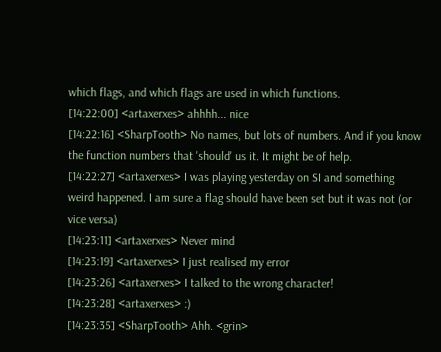which flags, and which flags are used in which functions.
[14:22:00] <artaxerxes> ahhhh... nice
[14:22:16] <SharpTooth> No names, but lots of numbers. And if you know the function numbers that 'should' us it. It might be of help.
[14:22:27] <artaxerxes> I was playing yesterday on SI and something weird happened. I am sure a flag should have been set but it was not (or vice versa)
[14:23:11] <artaxerxes> Never mind
[14:23:19] <artaxerxes> I just realised my error
[14:23:26] <artaxerxes> I talked to the wrong character!
[14:23:28] <artaxerxes> :)
[14:23:35] <SharpTooth> Ahh. <grin>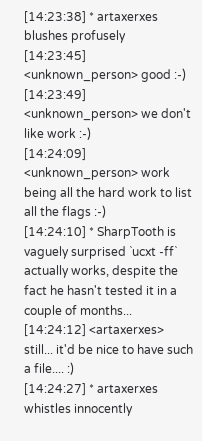[14:23:38] * artaxerxes blushes profusely
[14:23:45] <unknown_person> good :-)
[14:23:49] <unknown_person> we don't like work :-)
[14:24:09] <unknown_person> work being all the hard work to list all the flags :-)
[14:24:10] * SharpTooth is vaguely surprised `ucxt -ff` actually works, despite the fact he hasn't tested it in a couple of months...
[14:24:12] <artaxerxes> still... it'd be nice to have such a file.... :)
[14:24:27] * artaxerxes whistles innocently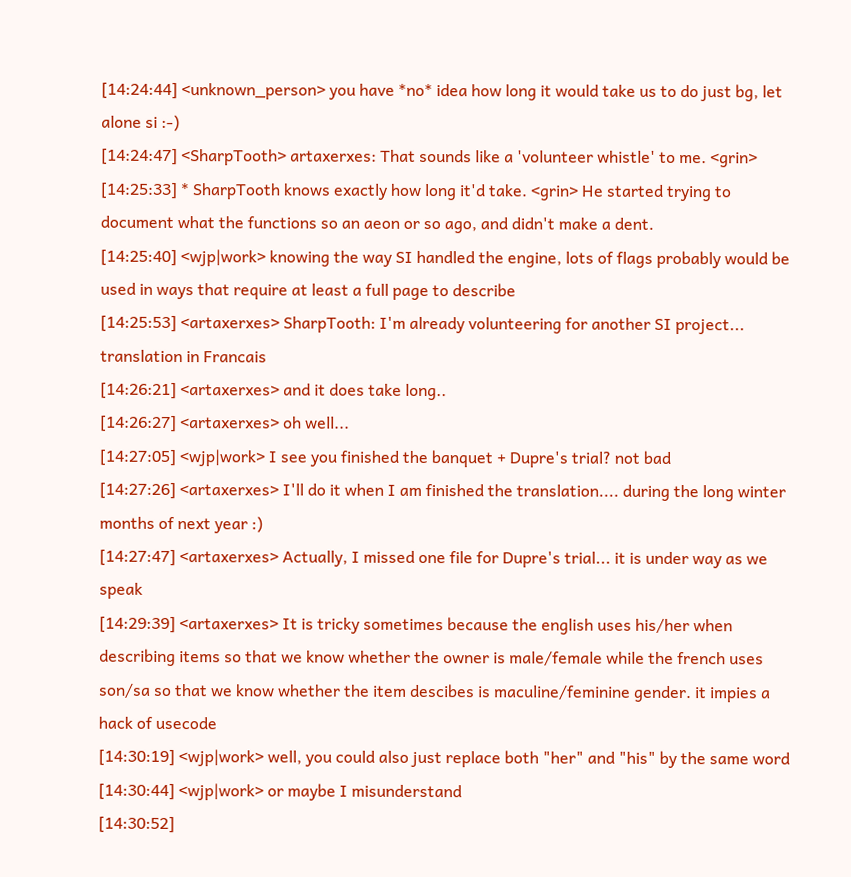[14:24:44] <unknown_person> you have *no* idea how long it would take us to do just bg, let alone si :-)
[14:24:47] <SharpTooth> artaxerxes: That sounds like a 'volunteer whistle' to me. <grin>
[14:25:33] * SharpTooth knows exactly how long it'd take. <grin> He started trying to document what the functions so an aeon or so ago, and didn't make a dent.
[14:25:40] <wjp|work> knowing the way SI handled the engine, lots of flags probably would be used in ways that require at least a full page to describe
[14:25:53] <artaxerxes> SharpTooth: I'm already volunteering for another SI project... translation in Francais
[14:26:21] <artaxerxes> and it does take long..
[14:26:27] <artaxerxes> oh well...
[14:27:05] <wjp|work> I see you finished the banquet + Dupre's trial? not bad
[14:27:26] <artaxerxes> I'll do it when I am finished the translation.... during the long winter months of next year :)
[14:27:47] <artaxerxes> Actually, I missed one file for Dupre's trial... it is under way as we speak
[14:29:39] <artaxerxes> It is tricky sometimes because the english uses his/her when describing items so that we know whether the owner is male/female while the french uses son/sa so that we know whether the item descibes is maculine/feminine gender. it impies a hack of usecode
[14:30:19] <wjp|work> well, you could also just replace both "her" and "his" by the same word
[14:30:44] <wjp|work> or maybe I misunderstand
[14:30:52]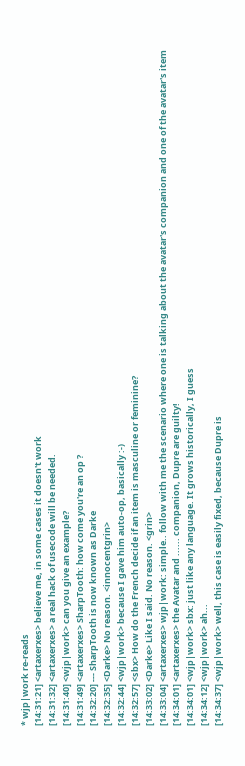* wjp|work re-reads
[14:31:21] <artaxerxes> believe me, in some cases it doesn't work
[14:31:32] <artaxerxes> a real hack of usecode will be needed.
[14:31:40] <wjp|work> can you give an example?
[14:31:49] <artaxerxes> SharpTooth: how come you're an op ?
[14:32:20] --- SharpTooth is now known as Darke
[14:32:35] <Darke> No reason. <innocentgrin>
[14:32:44] <wjp|work> because I gave him auto-op, basically :-)
[14:32:57] <sbx> How do the French decide if an item is masculine or feminine?
[14:33:02] <Darke> Like I said. No reason. <grin>
[14:33:04] <artaxerxes> wjp|work: simple.. follow with me the scenario where one is talking about the avatar's companion and one of the avatar's item
[14:34:01] <artaxerxes> the Avatar and ...... companion, Dupre are guilty!
[14:34:01] <wjp|work> sbx: just like any language. It grows historically, I guess
[14:34:12] <wjp|work> ah...
[14:34:37] <wjp|work> well, this case is easily fixed, because Dupre is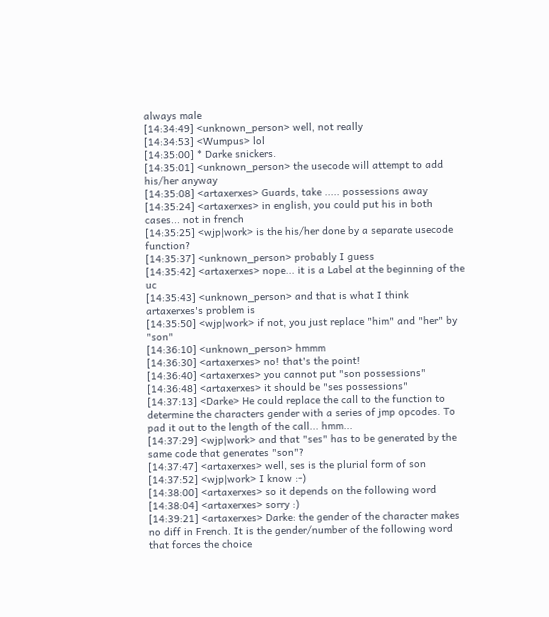always male
[14:34:49] <unknown_person> well, not really
[14:34:53] <Wumpus> lol
[14:35:00] * Darke snickers.
[14:35:01] <unknown_person> the usecode will attempt to add his/her anyway
[14:35:08] <artaxerxes> Guards, take ..... possessions away
[14:35:24] <artaxerxes> in english, you could put his in both cases... not in french
[14:35:25] <wjp|work> is the his/her done by a separate usecode function?
[14:35:37] <unknown_person> probably I guess
[14:35:42] <artaxerxes> nope... it is a Label at the beginning of the uc
[14:35:43] <unknown_person> and that is what I think artaxerxes's problem is
[14:35:50] <wjp|work> if not, you just replace "him" and "her" by "son"
[14:36:10] <unknown_person> hmmm
[14:36:30] <artaxerxes> no! that's the point!
[14:36:40] <artaxerxes> you cannot put "son possessions"
[14:36:48] <artaxerxes> it should be "ses possessions"
[14:37:13] <Darke> He could replace the call to the function to determine the characters gender with a series of jmp opcodes. To pad it out to the length of the call... hmm...
[14:37:29] <wjp|work> and that "ses" has to be generated by the same code that generates "son"?
[14:37:47] <artaxerxes> well, ses is the plurial form of son
[14:37:52] <wjp|work> I know :-)
[14:38:00] <artaxerxes> so it depends on the following word
[14:38:04] <artaxerxes> sorry :)
[14:39:21] <artaxerxes> Darke: the gender of the character makes no diff in French. It is the gender/number of the following word that forces the choice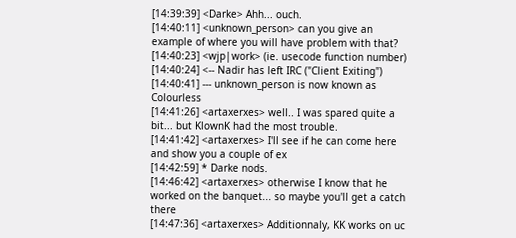[14:39:39] <Darke> Ahh... ouch.
[14:40:11] <unknown_person> can you give an example of where you will have problem with that?
[14:40:23] <wjp|work> (ie. usecode function number)
[14:40:24] <-- Nadir has left IRC ("Client Exiting")
[14:40:41] --- unknown_person is now known as Colourless
[14:41:26] <artaxerxes> well.. I was spared quite a bit... but KlownK had the most trouble.
[14:41:42] <artaxerxes> I'll see if he can come here and show you a couple of ex
[14:42:59] * Darke nods.
[14:46:42] <artaxerxes> otherwise I know that he worked on the banquet... so maybe you'll get a catch there
[14:47:36] <artaxerxes> Additionnaly, KK works on uc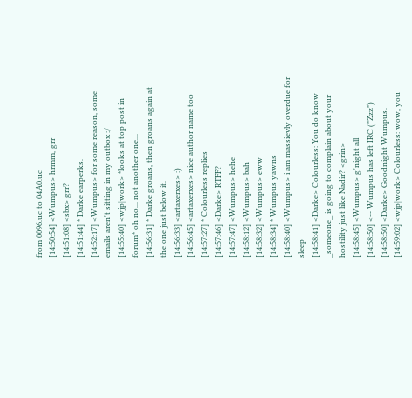from 0096.uc to 04A0.uc
[14:50:54] <Wumpus> hrmm, grr
[14:51:08] <sbx> grr?
[14:51:44] * Darke earperks.
[14:52:17] <Wumpus> for some reason, some emails aren't sitting in my outbox :/
[14:55:40] <wjp|work> *looks at top post in forum* oh no... not another one...
[14:56:31] * Darke groans, then groans again at the one just below it.
[14:56:33] <artaxerxes> :)
[14:56:45] <artaxerxes> nice author name too
[14:57:27] * Colourless replies
[14:57:46] <Darke> RTFF?
[14:57:47] <Wumpus> hehe
[14:58:12] <Wumpus> bah
[14:58:32] <Wumpus> eww
[14:58:34] * Wumpus yawns
[14:58:40] <Wumpus> i am massievly overdue for sleep
[14:58:41] <Darke> Colourless: You do know _someone_ is going to complain about your hostility just like Nadir? <grin>
[14:58:45] <Wumpus> g'night all
[14:58:50] <-- Wumpus has left IRC ("Zzz")
[14:58:50] <Darke> Goodnight Wumpus.
[14:59:02] <wjp|work> Colourless: wow, you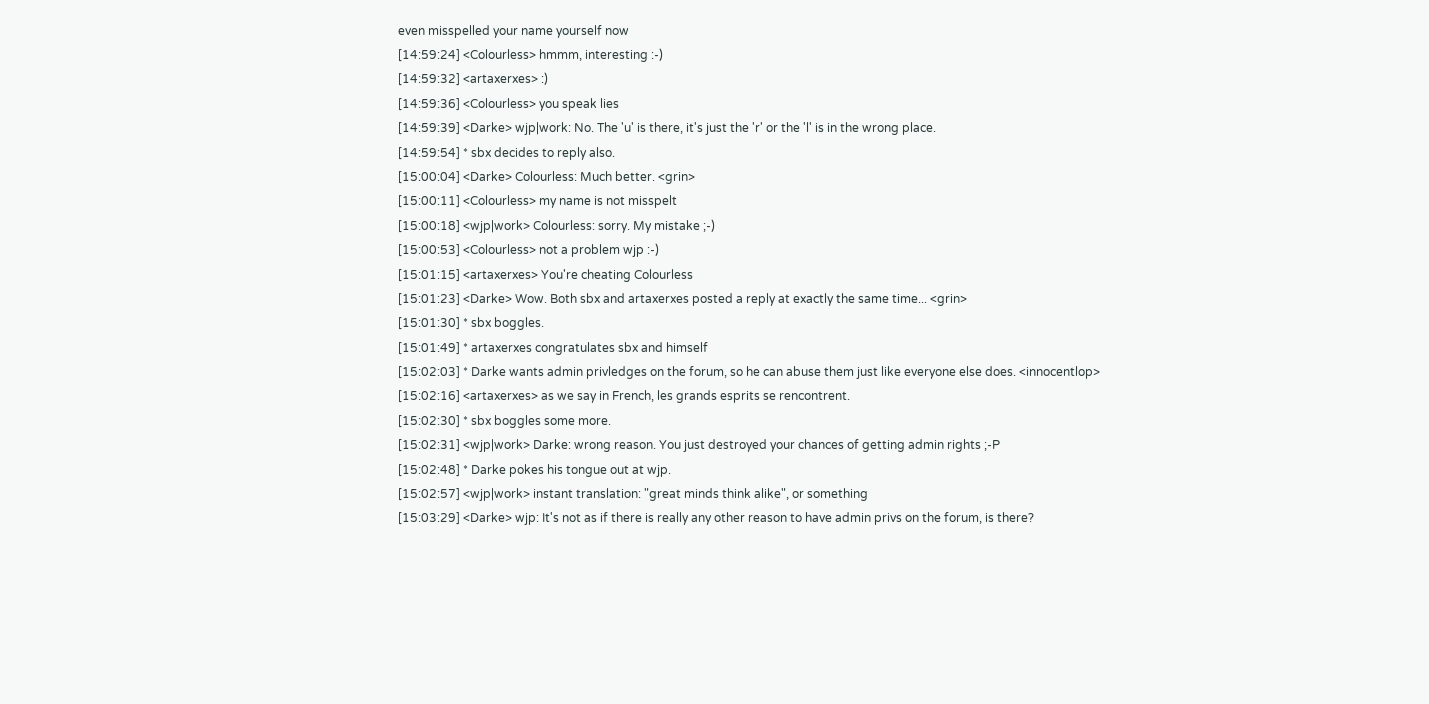even misspelled your name yourself now
[14:59:24] <Colourless> hmmm, interesting :-)
[14:59:32] <artaxerxes> :)
[14:59:36] <Colourless> you speak lies
[14:59:39] <Darke> wjp|work: No. The 'u' is there, it's just the 'r' or the 'l' is in the wrong place.
[14:59:54] * sbx decides to reply also.
[15:00:04] <Darke> Colourless: Much better. <grin>
[15:00:11] <Colourless> my name is not misspelt
[15:00:18] <wjp|work> Colourless: sorry. My mistake ;-)
[15:00:53] <Colourless> not a problem wjp :-)
[15:01:15] <artaxerxes> You're cheating Colourless
[15:01:23] <Darke> Wow. Both sbx and artaxerxes posted a reply at exactly the same time... <grin>
[15:01:30] * sbx boggles.
[15:01:49] * artaxerxes congratulates sbx and himself
[15:02:03] * Darke wants admin privledges on the forum, so he can abuse them just like everyone else does. <innocentlop>
[15:02:16] <artaxerxes> as we say in French, les grands esprits se rencontrent.
[15:02:30] * sbx boggles some more.
[15:02:31] <wjp|work> Darke: wrong reason. You just destroyed your chances of getting admin rights ;-P
[15:02:48] * Darke pokes his tongue out at wjp.
[15:02:57] <wjp|work> instant translation: "great minds think alike", or something
[15:03:29] <Darke> wjp: It's not as if there is really any other reason to have admin privs on the forum, is there?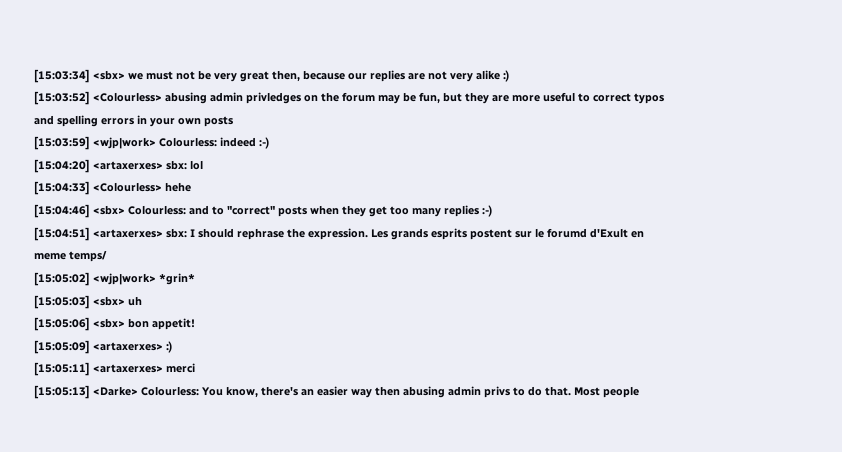[15:03:34] <sbx> we must not be very great then, because our replies are not very alike :)
[15:03:52] <Colourless> abusing admin privledges on the forum may be fun, but they are more useful to correct typos and spelling errors in your own posts
[15:03:59] <wjp|work> Colourless: indeed :-)
[15:04:20] <artaxerxes> sbx: lol
[15:04:33] <Colourless> hehe
[15:04:46] <sbx> Colourless: and to "correct" posts when they get too many replies :-)
[15:04:51] <artaxerxes> sbx: I should rephrase the expression. Les grands esprits postent sur le forumd d'Exult en meme temps/
[15:05:02] <wjp|work> *grin*
[15:05:03] <sbx> uh
[15:05:06] <sbx> bon appetit!
[15:05:09] <artaxerxes> :)
[15:05:11] <artaxerxes> merci
[15:05:13] <Darke> Colourless: You know, there's an easier way then abusing admin privs to do that. Most people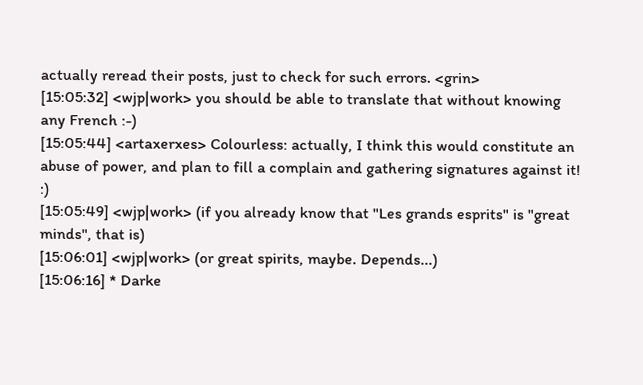actually reread their posts, just to check for such errors. <grin>
[15:05:32] <wjp|work> you should be able to translate that without knowing any French :-)
[15:05:44] <artaxerxes> Colourless: actually, I think this would constitute an abuse of power, and plan to fill a complain and gathering signatures against it! :)
[15:05:49] <wjp|work> (if you already know that "Les grands esprits" is "great minds", that is)
[15:06:01] <wjp|work> (or great spirits, maybe. Depends...)
[15:06:16] * Darke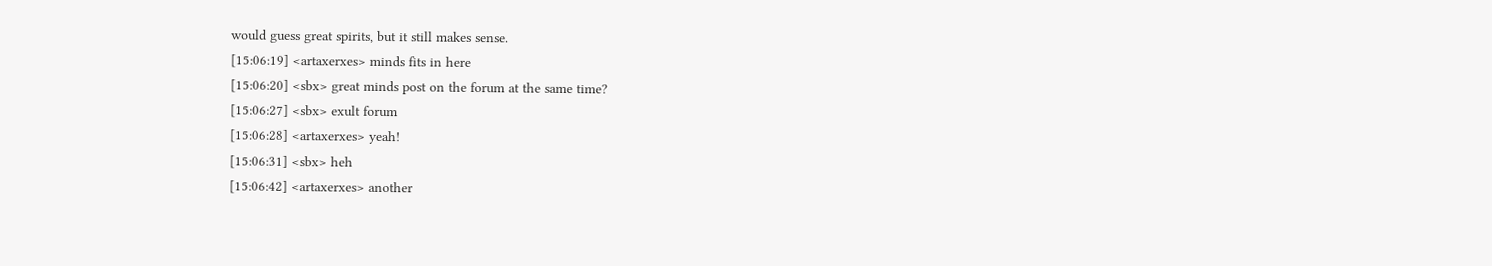would guess great spirits, but it still makes sense.
[15:06:19] <artaxerxes> minds fits in here
[15:06:20] <sbx> great minds post on the forum at the same time?
[15:06:27] <sbx> exult forum
[15:06:28] <artaxerxes> yeah!
[15:06:31] <sbx> heh
[15:06:42] <artaxerxes> another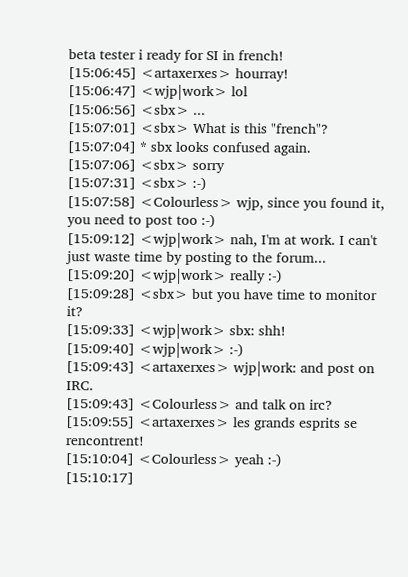beta tester i ready for SI in french!
[15:06:45] <artaxerxes> hourray!
[15:06:47] <wjp|work> lol
[15:06:56] <sbx> ...
[15:07:01] <sbx> What is this "french"?
[15:07:04] * sbx looks confused again.
[15:07:06] <sbx> sorry
[15:07:31] <sbx> :-)
[15:07:58] <Colourless> wjp, since you found it, you need to post too :-)
[15:09:12] <wjp|work> nah, I'm at work. I can't just waste time by posting to the forum...
[15:09:20] <wjp|work> really :-)
[15:09:28] <sbx> but you have time to monitor it?
[15:09:33] <wjp|work> sbx: shh!
[15:09:40] <wjp|work> :-)
[15:09:43] <artaxerxes> wjp|work: and post on IRC.
[15:09:43] <Colourless> and talk on irc?
[15:09:55] <artaxerxes> les grands esprits se rencontrent!
[15:10:04] <Colourless> yeah :-)
[15:10:17]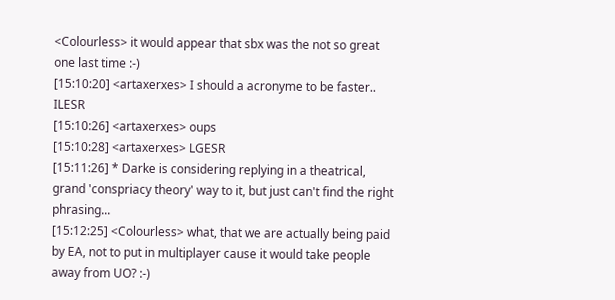<Colourless> it would appear that sbx was the not so great one last time :-)
[15:10:20] <artaxerxes> I should a acronyme to be faster.. ILESR
[15:10:26] <artaxerxes> oups
[15:10:28] <artaxerxes> LGESR
[15:11:26] * Darke is considering replying in a theatrical, grand 'conspriacy theory' way to it, but just can't find the right phrasing...
[15:12:25] <Colourless> what, that we are actually being paid by EA, not to put in multiplayer cause it would take people away from UO? :-)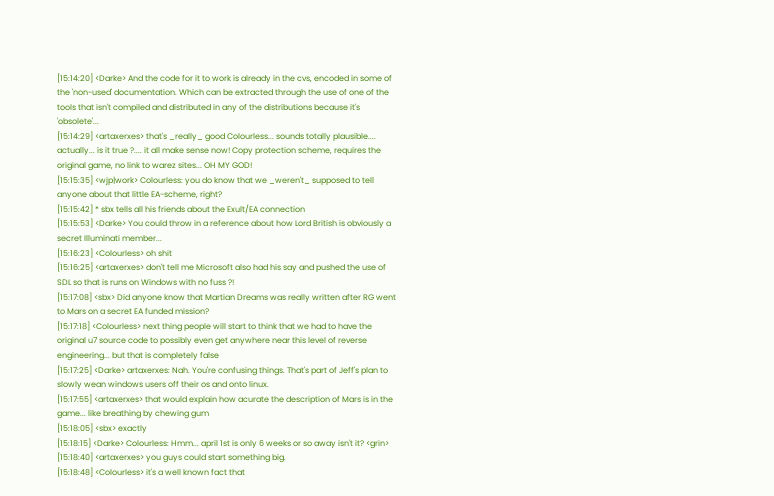[15:14:20] <Darke> And the code for it to work is already in the cvs, encoded in some of the 'non-used' documentation. Which can be extracted through the use of one of the tools that isn't compiled and distributed in any of the distributions because it's 'obsolete'...
[15:14:29] <artaxerxes> that's _really_ good Colourless... sounds totally plausible.... actually... is it true ?.... it all make sense now! Copy protection scheme, requires the original game, no link to warez sites... OH MY GOD!
[15:15:35] <wjp|work> Colourless: you do know that we _weren't_ supposed to tell anyone about that little EA-scheme, right?
[15:15:42] * sbx tells all his friends about the Exult/EA connection
[15:15:53] <Darke> You could throw in a reference about how Lord British is obviously a secret Illuminati member...
[15:16:23] <Colourless> oh shit
[15:16:25] <artaxerxes> don't tell me Microsoft also had his say and pushed the use of SDL so that is runs on Windows with no fuss ?!
[15:17:08] <sbx> Did anyone know that Martian Dreams was really written after RG went to Mars on a secret EA funded mission?
[15:17:18] <Colourless> next thing people will start to think that we had to have the original u7 source code to possibly even get anywhere near this level of reverse engineering... but that is completely false
[15:17:25] <Darke> artaxerxes: Nah. You're confusing things. That's part of Jeff's plan to slowly wean windows users off their os and onto linux.
[15:17:55] <artaxerxes> that would explain how acurate the description of Mars is in the game... like breathing by chewing gum
[15:18:05] <sbx> exactly
[15:18:15] <Darke> Colourless: Hmm... april 1st is only 6 weeks or so away isn't it? <grin>
[15:18:40] <artaxerxes> you guys could start something big.
[15:18:48] <Colourless> it's a well known fact that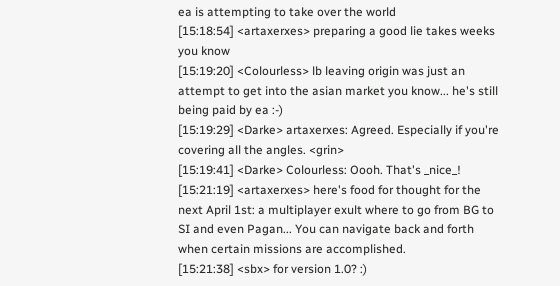ea is attempting to take over the world
[15:18:54] <artaxerxes> preparing a good lie takes weeks you know
[15:19:20] <Colourless> lb leaving origin was just an attempt to get into the asian market you know... he's still being paid by ea :-)
[15:19:29] <Darke> artaxerxes: Agreed. Especially if you're covering all the angles. <grin>
[15:19:41] <Darke> Colourless: Oooh. That's _nice_!
[15:21:19] <artaxerxes> here's food for thought for the next April 1st: a multiplayer exult where to go from BG to SI and even Pagan... You can navigate back and forth when certain missions are accomplished.
[15:21:38] <sbx> for version 1.0? :)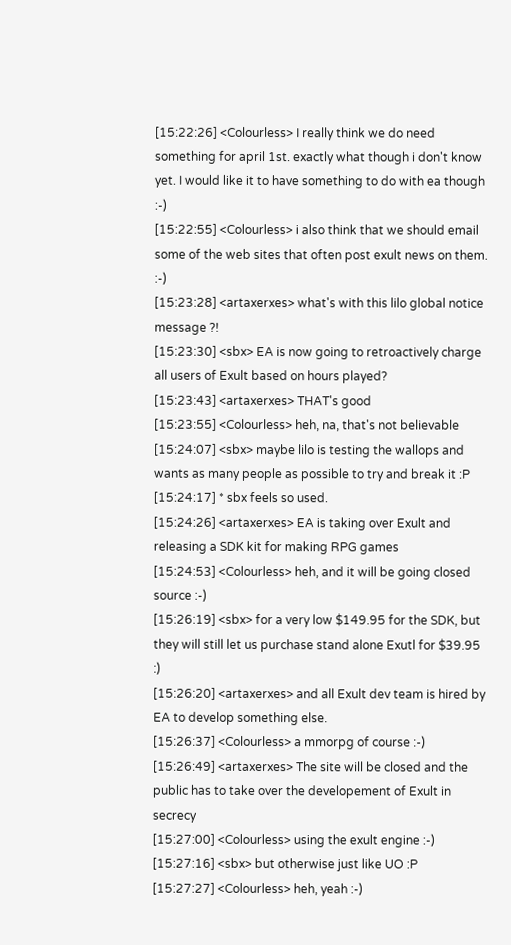[15:22:26] <Colourless> I really think we do need something for april 1st. exactly what though i don't know yet. I would like it to have something to do with ea though :-)
[15:22:55] <Colourless> i also think that we should email some of the web sites that often post exult news on them. :-)
[15:23:28] <artaxerxes> what's with this lilo global notice message ?!
[15:23:30] <sbx> EA is now going to retroactively charge all users of Exult based on hours played?
[15:23:43] <artaxerxes> THAT's good
[15:23:55] <Colourless> heh, na, that's not believable
[15:24:07] <sbx> maybe lilo is testing the wallops and wants as many people as possible to try and break it :P
[15:24:17] * sbx feels so used.
[15:24:26] <artaxerxes> EA is taking over Exult and releasing a SDK kit for making RPG games
[15:24:53] <Colourless> heh, and it will be going closed source :-)
[15:26:19] <sbx> for a very low $149.95 for the SDK, but they will still let us purchase stand alone Exutl for $39.95 :)
[15:26:20] <artaxerxes> and all Exult dev team is hired by EA to develop something else.
[15:26:37] <Colourless> a mmorpg of course :-)
[15:26:49] <artaxerxes> The site will be closed and the public has to take over the developement of Exult in secrecy
[15:27:00] <Colourless> using the exult engine :-)
[15:27:16] <sbx> but otherwise just like UO :P
[15:27:27] <Colourless> heh, yeah :-)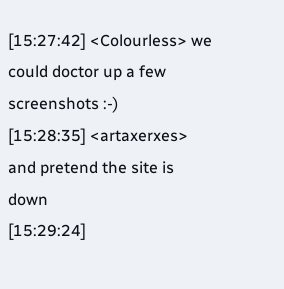[15:27:42] <Colourless> we could doctor up a few screenshots :-)
[15:28:35] <artaxerxes> and pretend the site is down
[15:29:24]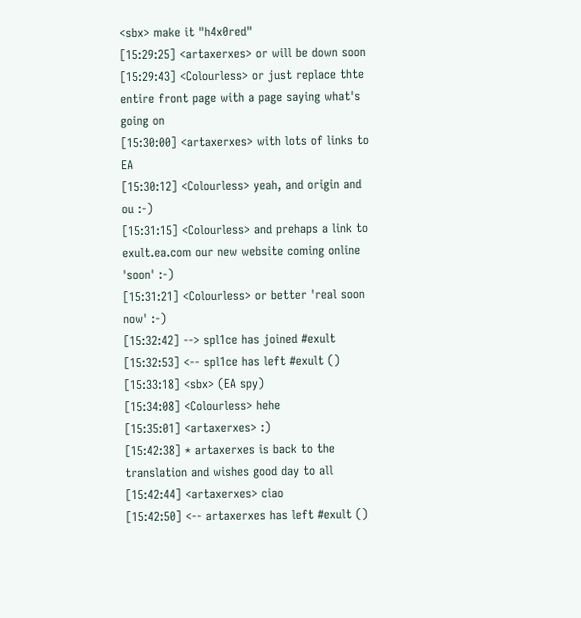<sbx> make it "h4x0red"
[15:29:25] <artaxerxes> or will be down soon
[15:29:43] <Colourless> or just replace thte entire front page with a page saying what's going on
[15:30:00] <artaxerxes> with lots of links to EA
[15:30:12] <Colourless> yeah, and origin and ou :-)
[15:31:15] <Colourless> and prehaps a link to exult.ea.com our new website coming online 'soon' :-)
[15:31:21] <Colourless> or better 'real soon now' :-)
[15:32:42] --> spl1ce has joined #exult
[15:32:53] <-- spl1ce has left #exult ()
[15:33:18] <sbx> (EA spy)
[15:34:08] <Colourless> hehe
[15:35:01] <artaxerxes> :)
[15:42:38] * artaxerxes is back to the translation and wishes good day to all
[15:42:44] <artaxerxes> ciao
[15:42:50] <-- artaxerxes has left #exult ()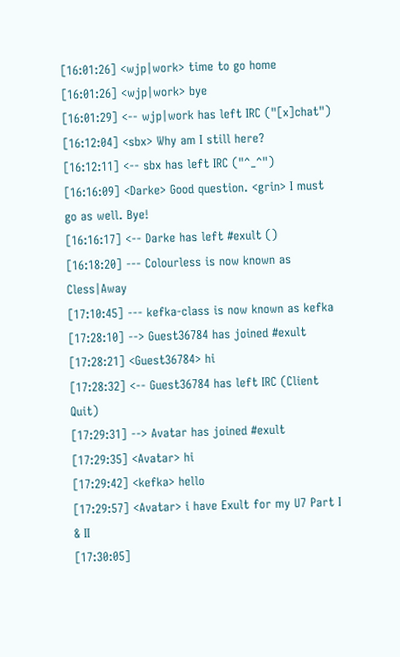[16:01:26] <wjp|work> time to go home
[16:01:26] <wjp|work> bye
[16:01:29] <-- wjp|work has left IRC ("[x]chat")
[16:12:04] <sbx> Why am I still here?
[16:12:11] <-- sbx has left IRC ("^_^")
[16:16:09] <Darke> Good question. <grin> I must go as well. Bye!
[16:16:17] <-- Darke has left #exult ()
[16:18:20] --- Colourless is now known as Cless|Away
[17:10:45] --- kefka-class is now known as kefka
[17:28:10] --> Guest36784 has joined #exult
[17:28:21] <Guest36784> hi
[17:28:32] <-- Guest36784 has left IRC (Client Quit)
[17:29:31] --> Avatar has joined #exult
[17:29:35] <Avatar> hi
[17:29:42] <kefka> hello
[17:29:57] <Avatar> i have Exult for my U7 Part I & II
[17:30:05]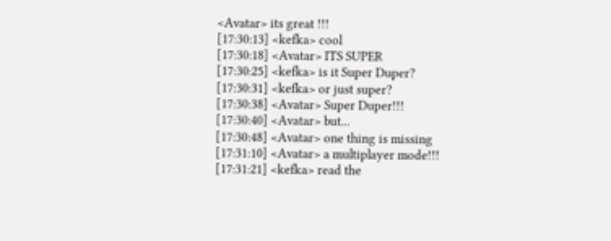<Avatar> its great !!!
[17:30:13] <kefka> cool
[17:30:18] <Avatar> ITS SUPER
[17:30:25] <kefka> is it Super Duper?
[17:30:31] <kefka> or just super?
[17:30:38] <Avatar> Super Duper!!!
[17:30:40] <Avatar> but...
[17:30:48] <Avatar> one thing is missing
[17:31:10] <Avatar> a multiplayer mode!!!
[17:31:21] <kefka> read the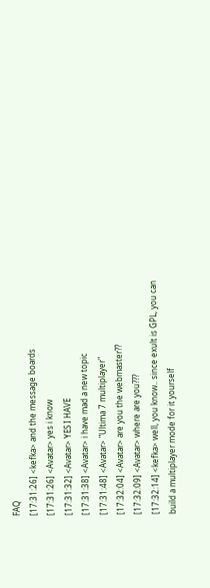FAQ
[17:31:26] <kefka> and the message boards
[17:31:26] <Avatar> yes i know
[17:31:32] <Avatar> YES I HAVE
[17:31:38] <Avatar> i have mad a new topic
[17:31:48] <Avatar> "Ultima 7 multiplayer"
[17:32:04] <Avatar> are you the webmaster??
[17:32:09] <Avatar> where are you???
[17:32:14] <kefka> well, you know.. since exult is GPL, you can build a multiplayer mode for it yourself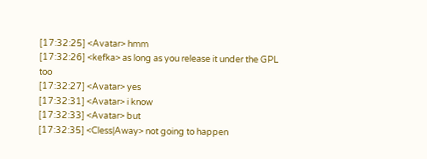[17:32:25] <Avatar> hmm
[17:32:26] <kefka> as long as you release it under the GPL too
[17:32:27] <Avatar> yes
[17:32:31] <Avatar> i know
[17:32:33] <Avatar> but
[17:32:35] <Cless|Away> not going to happen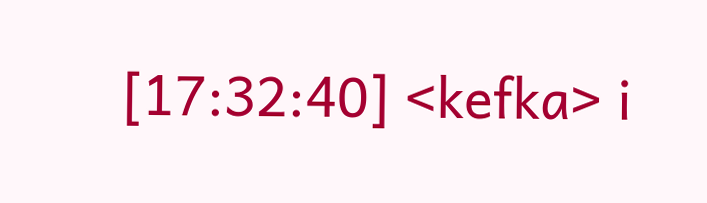[17:32:40] <kefka> i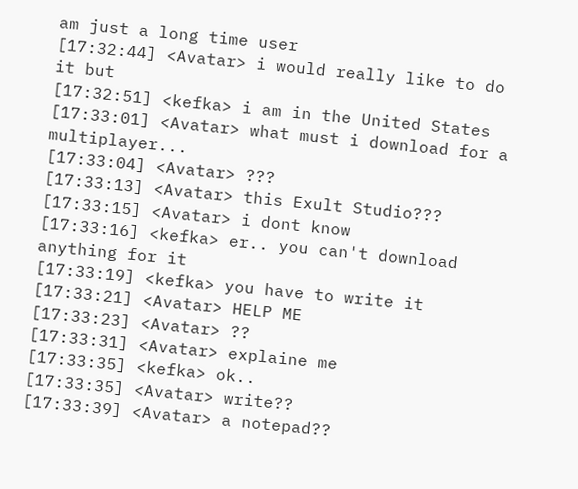am just a long time user
[17:32:44] <Avatar> i would really like to do it but
[17:32:51] <kefka> i am in the United States
[17:33:01] <Avatar> what must i download for a multiplayer...
[17:33:04] <Avatar> ???
[17:33:13] <Avatar> this Exult Studio???
[17:33:15] <Avatar> i dont know
[17:33:16] <kefka> er.. you can't download anything for it
[17:33:19] <kefka> you have to write it
[17:33:21] <Avatar> HELP ME
[17:33:23] <Avatar> ??
[17:33:31] <Avatar> explaine me
[17:33:35] <kefka> ok..
[17:33:35] <Avatar> write??
[17:33:39] <Avatar> a notepad??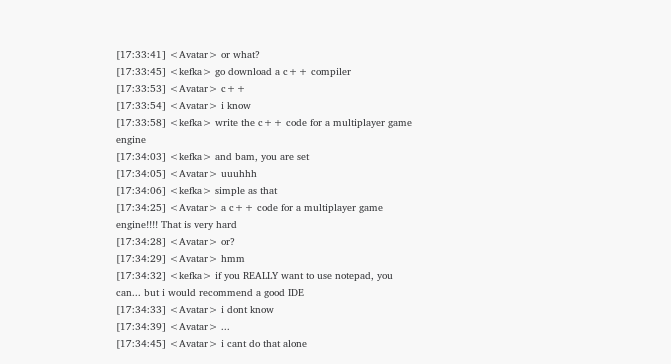[17:33:41] <Avatar> or what?
[17:33:45] <kefka> go download a c++ compiler
[17:33:53] <Avatar> c++
[17:33:54] <Avatar> i know
[17:33:58] <kefka> write the c++ code for a multiplayer game engine
[17:34:03] <kefka> and bam, you are set
[17:34:05] <Avatar> uuuhhh
[17:34:06] <kefka> simple as that
[17:34:25] <Avatar> a c++ code for a multiplayer game engine!!!! That is very hard
[17:34:28] <Avatar> or?
[17:34:29] <Avatar> hmm
[17:34:32] <kefka> if you REALLY want to use notepad, you can... but i would recommend a good IDE
[17:34:33] <Avatar> i dont know
[17:34:39] <Avatar> ...
[17:34:45] <Avatar> i cant do that alone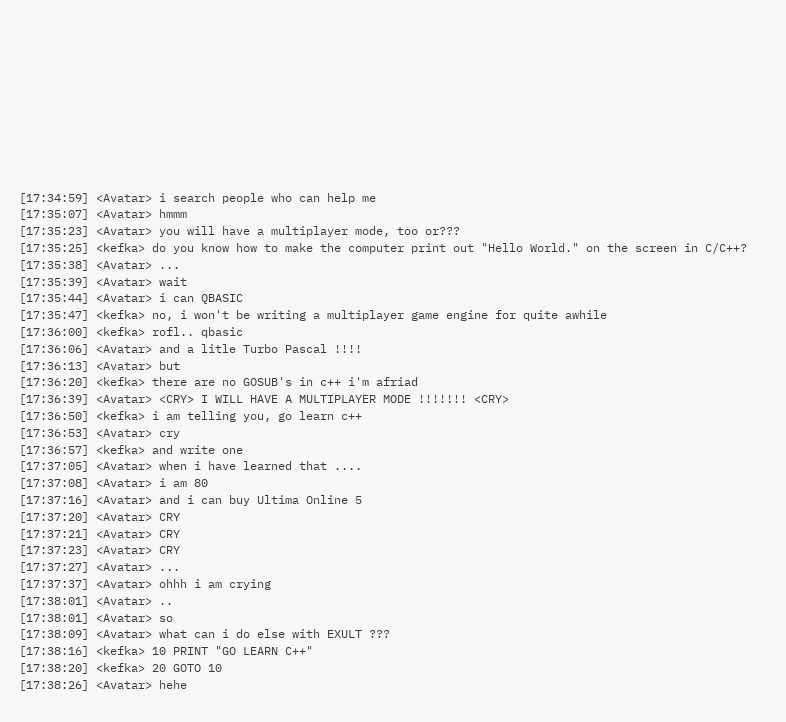[17:34:59] <Avatar> i search people who can help me
[17:35:07] <Avatar> hmmm
[17:35:23] <Avatar> you will have a multiplayer mode, too or???
[17:35:25] <kefka> do you know how to make the computer print out "Hello World." on the screen in C/C++?
[17:35:38] <Avatar> ...
[17:35:39] <Avatar> wait
[17:35:44] <Avatar> i can QBASIC
[17:35:47] <kefka> no, i won't be writing a multiplayer game engine for quite awhile
[17:36:00] <kefka> rofl.. qbasic
[17:36:06] <Avatar> and a litle Turbo Pascal !!!!
[17:36:13] <Avatar> but
[17:36:20] <kefka> there are no GOSUB's in c++ i'm afriad
[17:36:39] <Avatar> <CRY> I WILL HAVE A MULTIPLAYER MODE !!!!!!! <CRY>
[17:36:50] <kefka> i am telling you, go learn c++
[17:36:53] <Avatar> cry
[17:36:57] <kefka> and write one
[17:37:05] <Avatar> when i have learned that ....
[17:37:08] <Avatar> i am 80
[17:37:16] <Avatar> and i can buy Ultima Online 5
[17:37:20] <Avatar> CRY
[17:37:21] <Avatar> CRY
[17:37:23] <Avatar> CRY
[17:37:27] <Avatar> ...
[17:37:37] <Avatar> ohhh i am crying
[17:38:01] <Avatar> ..
[17:38:01] <Avatar> so
[17:38:09] <Avatar> what can i do else with EXULT ???
[17:38:16] <kefka> 10 PRINT "GO LEARN C++"
[17:38:20] <kefka> 20 GOTO 10
[17:38:26] <Avatar> hehe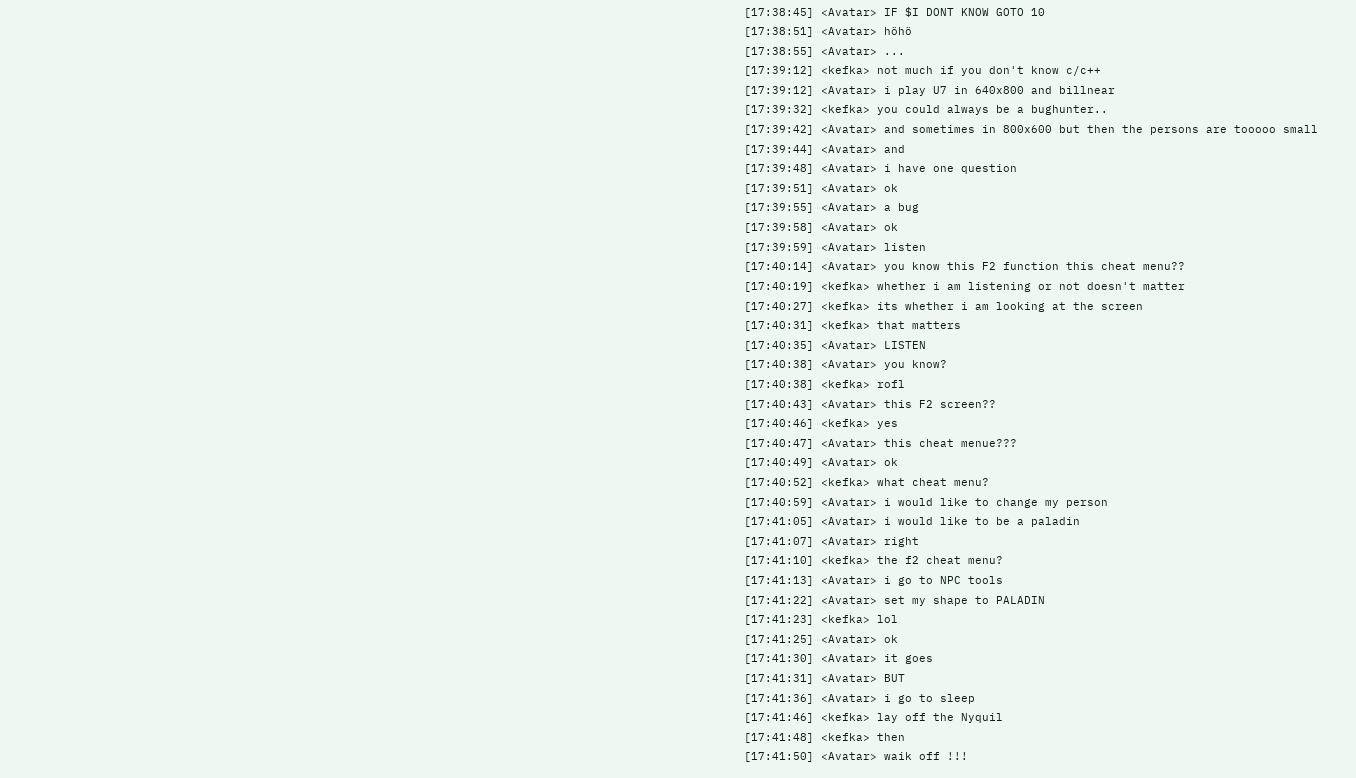[17:38:45] <Avatar> IF $I DONT KNOW GOTO 10
[17:38:51] <Avatar> höhö
[17:38:55] <Avatar> ...
[17:39:12] <kefka> not much if you don't know c/c++
[17:39:12] <Avatar> i play U7 in 640x800 and billnear
[17:39:32] <kefka> you could always be a bughunter..
[17:39:42] <Avatar> and sometimes in 800x600 but then the persons are tooooo small
[17:39:44] <Avatar> and
[17:39:48] <Avatar> i have one question
[17:39:51] <Avatar> ok
[17:39:55] <Avatar> a bug
[17:39:58] <Avatar> ok
[17:39:59] <Avatar> listen
[17:40:14] <Avatar> you know this F2 function this cheat menu??
[17:40:19] <kefka> whether i am listening or not doesn't matter
[17:40:27] <kefka> its whether i am looking at the screen
[17:40:31] <kefka> that matters
[17:40:35] <Avatar> LISTEN
[17:40:38] <Avatar> you know?
[17:40:38] <kefka> rofl
[17:40:43] <Avatar> this F2 screen??
[17:40:46] <kefka> yes
[17:40:47] <Avatar> this cheat menue???
[17:40:49] <Avatar> ok
[17:40:52] <kefka> what cheat menu?
[17:40:59] <Avatar> i would like to change my person
[17:41:05] <Avatar> i would like to be a paladin
[17:41:07] <Avatar> right
[17:41:10] <kefka> the f2 cheat menu?
[17:41:13] <Avatar> i go to NPC tools
[17:41:22] <Avatar> set my shape to PALADIN
[17:41:23] <kefka> lol
[17:41:25] <Avatar> ok
[17:41:30] <Avatar> it goes
[17:41:31] <Avatar> BUT
[17:41:36] <Avatar> i go to sleep
[17:41:46] <kefka> lay off the Nyquil
[17:41:48] <kefka> then
[17:41:50] <Avatar> waik off !!!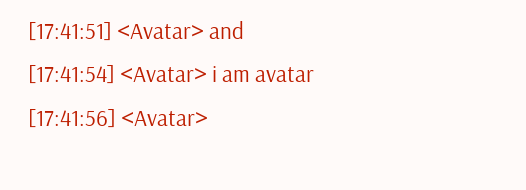[17:41:51] <Avatar> and
[17:41:54] <Avatar> i am avatar
[17:41:56] <Avatar>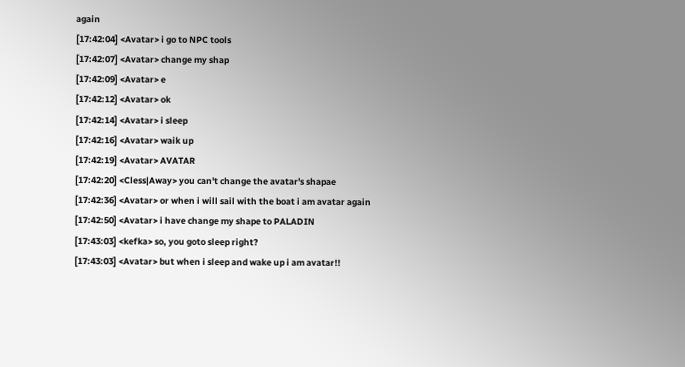again
[17:42:04] <Avatar> i go to NPC tools
[17:42:07] <Avatar> change my shap
[17:42:09] <Avatar> e
[17:42:12] <Avatar> ok
[17:42:14] <Avatar> i sleep
[17:42:16] <Avatar> waik up
[17:42:19] <Avatar> AVATAR
[17:42:20] <Cless|Away> you can't change the avatar's shapae
[17:42:36] <Avatar> or when i will sail with the boat i am avatar again
[17:42:50] <Avatar> i have change my shape to PALADIN
[17:43:03] <kefka> so, you goto sleep right?
[17:43:03] <Avatar> but when i sleep and wake up i am avatar!!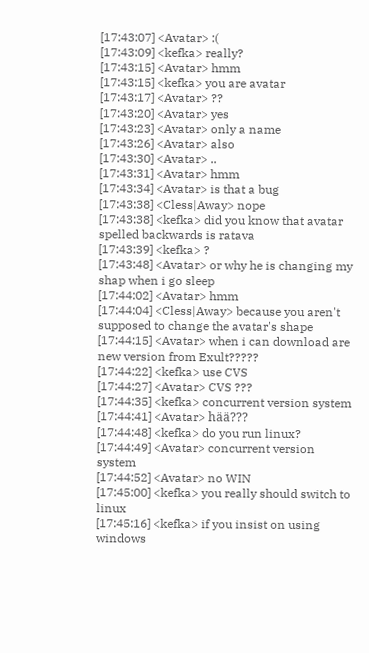[17:43:07] <Avatar> :(
[17:43:09] <kefka> really?
[17:43:15] <Avatar> hmm
[17:43:15] <kefka> you are avatar
[17:43:17] <Avatar> ??
[17:43:20] <Avatar> yes
[17:43:23] <Avatar> only a name
[17:43:26] <Avatar> also
[17:43:30] <Avatar> ..
[17:43:31] <Avatar> hmm
[17:43:34] <Avatar> is that a bug
[17:43:38] <Cless|Away> nope
[17:43:38] <kefka> did you know that avatar spelled backwards is ratava
[17:43:39] <kefka> ?
[17:43:48] <Avatar> or why he is changing my shap when i go sleep
[17:44:02] <Avatar> hmm
[17:44:04] <Cless|Away> because you aren't supposed to change the avatar's shape
[17:44:15] <Avatar> when i can download are new version from Exult?????
[17:44:22] <kefka> use CVS
[17:44:27] <Avatar> CVS ???
[17:44:35] <kefka> concurrent version system
[17:44:41] <Avatar> hää???
[17:44:48] <kefka> do you run linux?
[17:44:49] <Avatar> concurrent version system
[17:44:52] <Avatar> no WIN
[17:45:00] <kefka> you really should switch to linux
[17:45:16] <kefka> if you insist on using windows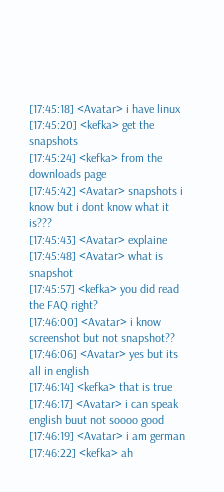[17:45:18] <Avatar> i have linux
[17:45:20] <kefka> get the snapshots
[17:45:24] <kefka> from the downloads page
[17:45:42] <Avatar> snapshots i know but i dont know what it is???
[17:45:43] <Avatar> explaine
[17:45:48] <Avatar> what is snapshot
[17:45:57] <kefka> you did read the FAQ right?
[17:46:00] <Avatar> i know screenshot but not snapshot??
[17:46:06] <Avatar> yes but its all in english
[17:46:14] <kefka> that is true
[17:46:17] <Avatar> i can speak english buut not soooo good
[17:46:19] <Avatar> i am german
[17:46:22] <kefka> ah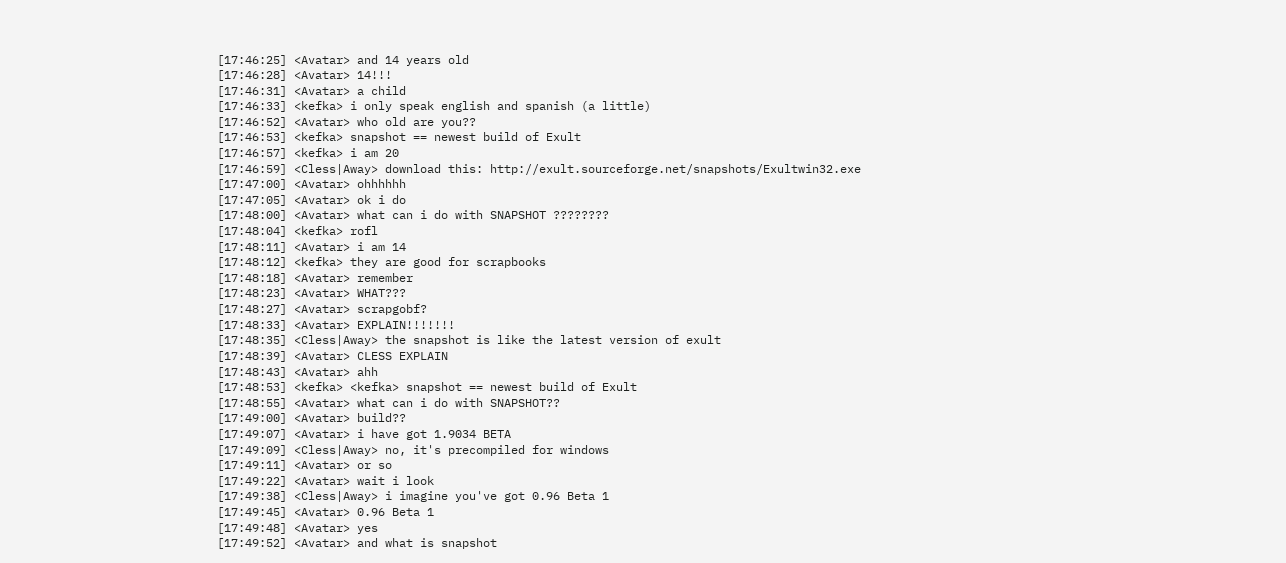[17:46:25] <Avatar> and 14 years old
[17:46:28] <Avatar> 14!!!
[17:46:31] <Avatar> a child
[17:46:33] <kefka> i only speak english and spanish (a little)
[17:46:52] <Avatar> who old are you??
[17:46:53] <kefka> snapshot == newest build of Exult
[17:46:57] <kefka> i am 20
[17:46:59] <Cless|Away> download this: http://exult.sourceforge.net/snapshots/Exultwin32.exe
[17:47:00] <Avatar> ohhhhhh
[17:47:05] <Avatar> ok i do
[17:48:00] <Avatar> what can i do with SNAPSHOT ????????
[17:48:04] <kefka> rofl
[17:48:11] <Avatar> i am 14
[17:48:12] <kefka> they are good for scrapbooks
[17:48:18] <Avatar> remember
[17:48:23] <Avatar> WHAT???
[17:48:27] <Avatar> scrapgobf?
[17:48:33] <Avatar> EXPLAIN!!!!!!!
[17:48:35] <Cless|Away> the snapshot is like the latest version of exult
[17:48:39] <Avatar> CLESS EXPLAIN
[17:48:43] <Avatar> ahh
[17:48:53] <kefka> <kefka> snapshot == newest build of Exult
[17:48:55] <Avatar> what can i do with SNAPSHOT??
[17:49:00] <Avatar> build??
[17:49:07] <Avatar> i have got 1.9034 BETA
[17:49:09] <Cless|Away> no, it's precompiled for windows
[17:49:11] <Avatar> or so
[17:49:22] <Avatar> wait i look
[17:49:38] <Cless|Away> i imagine you've got 0.96 Beta 1
[17:49:45] <Avatar> 0.96 Beta 1
[17:49:48] <Avatar> yes
[17:49:52] <Avatar> and what is snapshot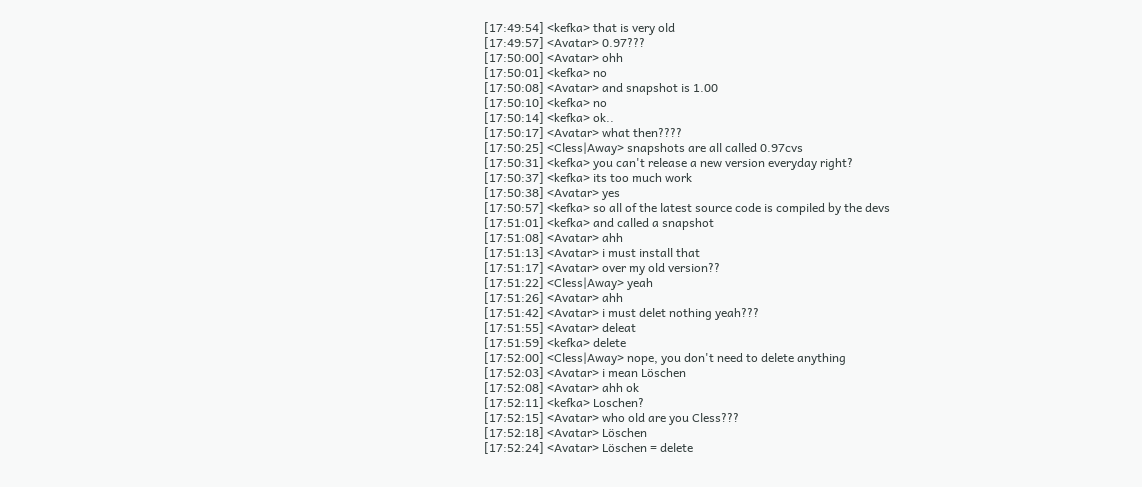[17:49:54] <kefka> that is very old
[17:49:57] <Avatar> 0.97???
[17:50:00] <Avatar> ohh
[17:50:01] <kefka> no
[17:50:08] <Avatar> and snapshot is 1.00
[17:50:10] <kefka> no
[17:50:14] <kefka> ok..
[17:50:17] <Avatar> what then????
[17:50:25] <Cless|Away> snapshots are all called 0.97cvs
[17:50:31] <kefka> you can't release a new version everyday right?
[17:50:37] <kefka> its too much work
[17:50:38] <Avatar> yes
[17:50:57] <kefka> so all of the latest source code is compiled by the devs
[17:51:01] <kefka> and called a snapshot
[17:51:08] <Avatar> ahh
[17:51:13] <Avatar> i must install that
[17:51:17] <Avatar> over my old version??
[17:51:22] <Cless|Away> yeah
[17:51:26] <Avatar> ahh
[17:51:42] <Avatar> i must delet nothing yeah???
[17:51:55] <Avatar> deleat
[17:51:59] <kefka> delete
[17:52:00] <Cless|Away> nope, you don't need to delete anything
[17:52:03] <Avatar> i mean Löschen
[17:52:08] <Avatar> ahh ok
[17:52:11] <kefka> Loschen?
[17:52:15] <Avatar> who old are you Cless???
[17:52:18] <Avatar> Löschen
[17:52:24] <Avatar> Löschen = delete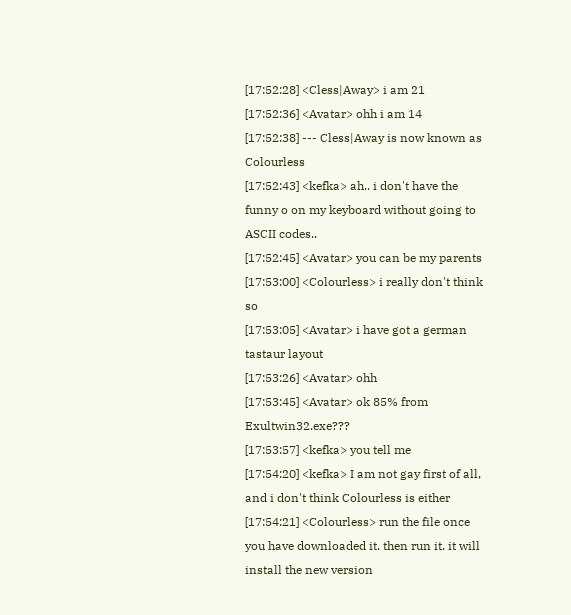[17:52:28] <Cless|Away> i am 21
[17:52:36] <Avatar> ohh i am 14
[17:52:38] --- Cless|Away is now known as Colourless
[17:52:43] <kefka> ah.. i don't have the funny o on my keyboard without going to ASCII codes..
[17:52:45] <Avatar> you can be my parents
[17:53:00] <Colourless> i really don't think so
[17:53:05] <Avatar> i have got a german tastaur layout
[17:53:26] <Avatar> ohh
[17:53:45] <Avatar> ok 85% from Exultwin32.exe???
[17:53:57] <kefka> you tell me
[17:54:20] <kefka> I am not gay first of all, and i don't think Colourless is either
[17:54:21] <Colourless> run the file once you have downloaded it. then run it. it will install the new version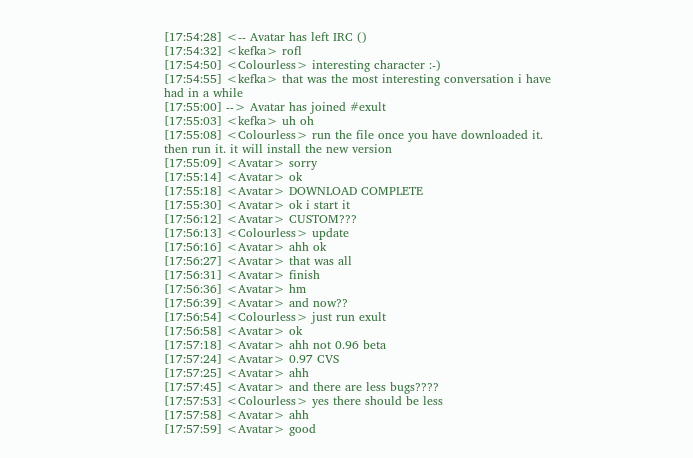[17:54:28] <-- Avatar has left IRC ()
[17:54:32] <kefka> rofl
[17:54:50] <Colourless> interesting character :-)
[17:54:55] <kefka> that was the most interesting conversation i have had in a while
[17:55:00] --> Avatar has joined #exult
[17:55:03] <kefka> uh oh
[17:55:08] <Colourless> run the file once you have downloaded it. then run it. it will install the new version
[17:55:09] <Avatar> sorry
[17:55:14] <Avatar> ok
[17:55:18] <Avatar> DOWNLOAD COMPLETE
[17:55:30] <Avatar> ok i start it
[17:56:12] <Avatar> CUSTOM???
[17:56:13] <Colourless> update
[17:56:16] <Avatar> ahh ok
[17:56:27] <Avatar> that was all
[17:56:31] <Avatar> finish
[17:56:36] <Avatar> hm
[17:56:39] <Avatar> and now??
[17:56:54] <Colourless> just run exult
[17:56:58] <Avatar> ok
[17:57:18] <Avatar> ahh not 0.96 beta
[17:57:24] <Avatar> 0.97 CVS
[17:57:25] <Avatar> ahh
[17:57:45] <Avatar> and there are less bugs????
[17:57:53] <Colourless> yes there should be less
[17:57:58] <Avatar> ahh
[17:57:59] <Avatar> good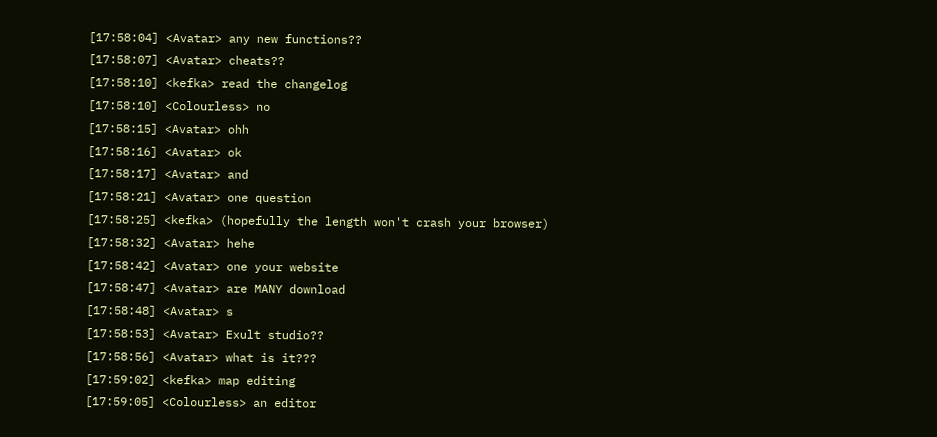[17:58:04] <Avatar> any new functions??
[17:58:07] <Avatar> cheats??
[17:58:10] <kefka> read the changelog
[17:58:10] <Colourless> no
[17:58:15] <Avatar> ohh
[17:58:16] <Avatar> ok
[17:58:17] <Avatar> and
[17:58:21] <Avatar> one question
[17:58:25] <kefka> (hopefully the length won't crash your browser)
[17:58:32] <Avatar> hehe
[17:58:42] <Avatar> one your website
[17:58:47] <Avatar> are MANY download
[17:58:48] <Avatar> s
[17:58:53] <Avatar> Exult studio??
[17:58:56] <Avatar> what is it???
[17:59:02] <kefka> map editing
[17:59:05] <Colourless> an editor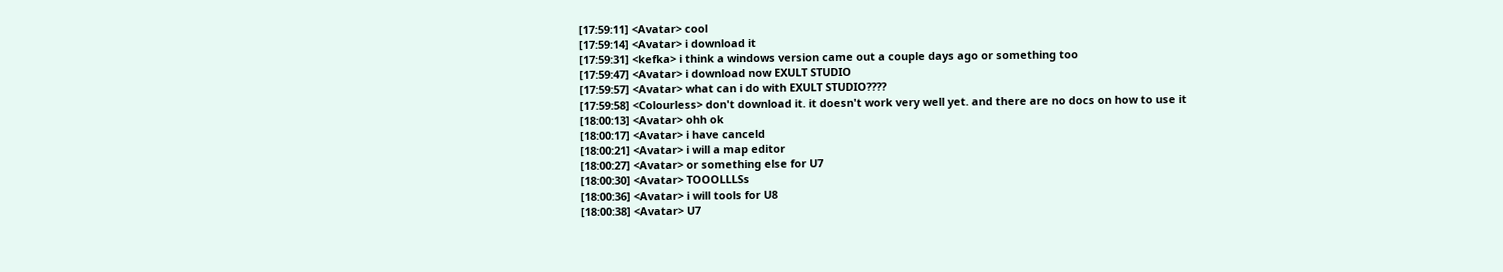[17:59:11] <Avatar> cool
[17:59:14] <Avatar> i download it
[17:59:31] <kefka> i think a windows version came out a couple days ago or something too
[17:59:47] <Avatar> i download now EXULT STUDIO
[17:59:57] <Avatar> what can i do with EXULT STUDIO????
[17:59:58] <Colourless> don't download it. it doesn't work very well yet. and there are no docs on how to use it
[18:00:13] <Avatar> ohh ok
[18:00:17] <Avatar> i have canceld
[18:00:21] <Avatar> i will a map editor
[18:00:27] <Avatar> or something else for U7
[18:00:30] <Avatar> TOOOLLLSs
[18:00:36] <Avatar> i will tools for U8
[18:00:38] <Avatar> U7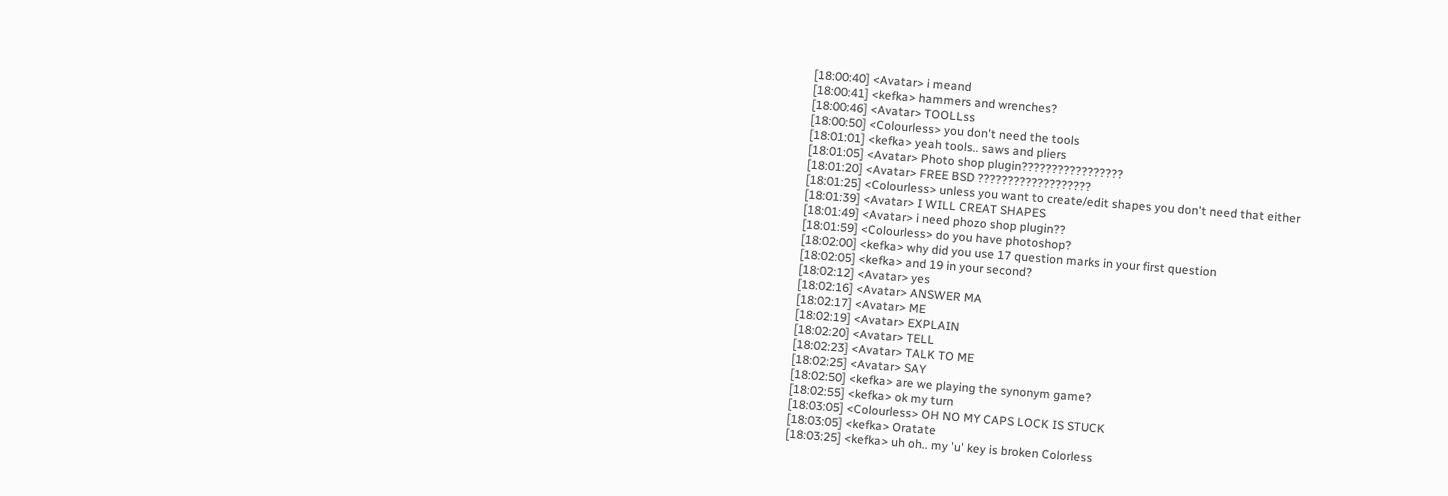[18:00:40] <Avatar> i meand
[18:00:41] <kefka> hammers and wrenches?
[18:00:46] <Avatar> TOOLLss
[18:00:50] <Colourless> you don't need the tools
[18:01:01] <kefka> yeah tools.. saws and pliers
[18:01:05] <Avatar> Photo shop plugin?????????????????
[18:01:20] <Avatar> FREE BSD ???????????????????
[18:01:25] <Colourless> unless you want to create/edit shapes you don't need that either
[18:01:39] <Avatar> I WILL CREAT SHAPES
[18:01:49] <Avatar> i need phozo shop plugin??
[18:01:59] <Colourless> do you have photoshop?
[18:02:00] <kefka> why did you use 17 question marks in your first question
[18:02:05] <kefka> and 19 in your second?
[18:02:12] <Avatar> yes
[18:02:16] <Avatar> ANSWER MA
[18:02:17] <Avatar> ME
[18:02:19] <Avatar> EXPLAIN
[18:02:20] <Avatar> TELL
[18:02:23] <Avatar> TALK TO ME
[18:02:25] <Avatar> SAY
[18:02:50] <kefka> are we playing the synonym game?
[18:02:55] <kefka> ok my turn
[18:03:05] <Colourless> OH NO MY CAPS LOCK IS STUCK
[18:03:05] <kefka> Oratate
[18:03:25] <kefka> uh oh.. my 'u' key is broken Colorless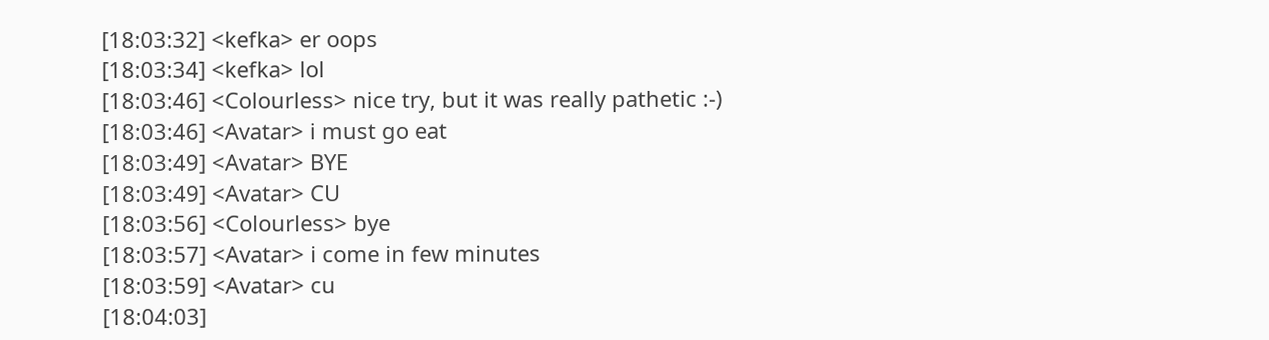[18:03:32] <kefka> er oops
[18:03:34] <kefka> lol
[18:03:46] <Colourless> nice try, but it was really pathetic :-)
[18:03:46] <Avatar> i must go eat
[18:03:49] <Avatar> BYE
[18:03:49] <Avatar> CU
[18:03:56] <Colourless> bye
[18:03:57] <Avatar> i come in few minutes
[18:03:59] <Avatar> cu
[18:04:03]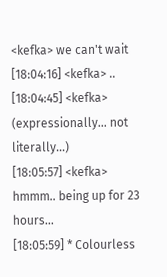<kefka> we can't wait
[18:04:16] <kefka> ..
[18:04:45] <kefka> (expressionally... not literally...)
[18:05:57] <kefka> hmmm.. being up for 23 hours...
[18:05:59] * Colourless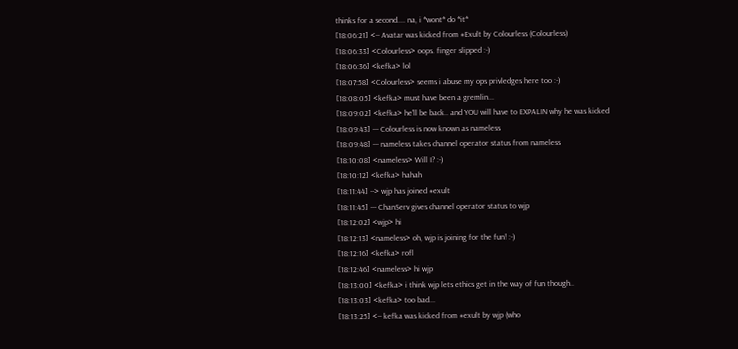thinks for a second.... na, i *wont* do *it*
[18:06:21] <-- Avatar was kicked from #Exult by Colourless (Colourless)
[18:06:33] <Colourless> oops. finger slipped :-)
[18:06:36] <kefka> lol
[18:07:58] <Colourless> seems i abuse my ops privledges here too :-)
[18:08:05] <kefka> must have been a gremlin...
[18:09:02] <kefka> he'll be back.. and YOU will have to EXPALIN why he was kicked
[18:09:43] --- Colourless is now known as nameless
[18:09:48] --- nameless takes channel operator status from nameless
[18:10:08] <nameless> Will I? :-)
[18:10:12] <kefka> hahah
[18:11:44] --> wjp has joined #exult
[18:11:45] --- ChanServ gives channel operator status to wjp
[18:12:02] <wjp> hi
[18:12:13] <nameless> oh, wjp is joining for the fun! :-)
[18:12:16] <kefka> rofl
[18:12:46] <nameless> hi wjp
[18:13:00] <kefka> i think wjp lets ethics get in the way of fun though..
[18:13:03] <kefka> too bad...
[18:13:25] <-- kefka was kicked from #exult by wjp (who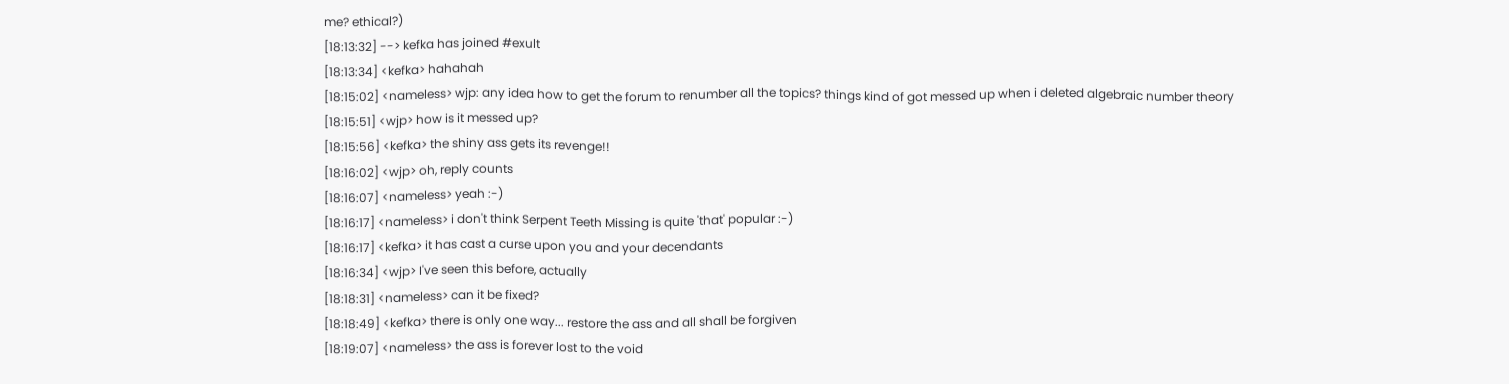me? ethical?)
[18:13:32] --> kefka has joined #exult
[18:13:34] <kefka> hahahah
[18:15:02] <nameless> wjp: any idea how to get the forum to renumber all the topics? things kind of got messed up when i deleted algebraic number theory
[18:15:51] <wjp> how is it messed up?
[18:15:56] <kefka> the shiny ass gets its revenge!!
[18:16:02] <wjp> oh, reply counts
[18:16:07] <nameless> yeah :-)
[18:16:17] <nameless> i don't think Serpent Teeth Missing is quite 'that' popular :-)
[18:16:17] <kefka> it has cast a curse upon you and your decendants
[18:16:34] <wjp> I've seen this before, actually
[18:18:31] <nameless> can it be fixed?
[18:18:49] <kefka> there is only one way... restore the ass and all shall be forgiven
[18:19:07] <nameless> the ass is forever lost to the void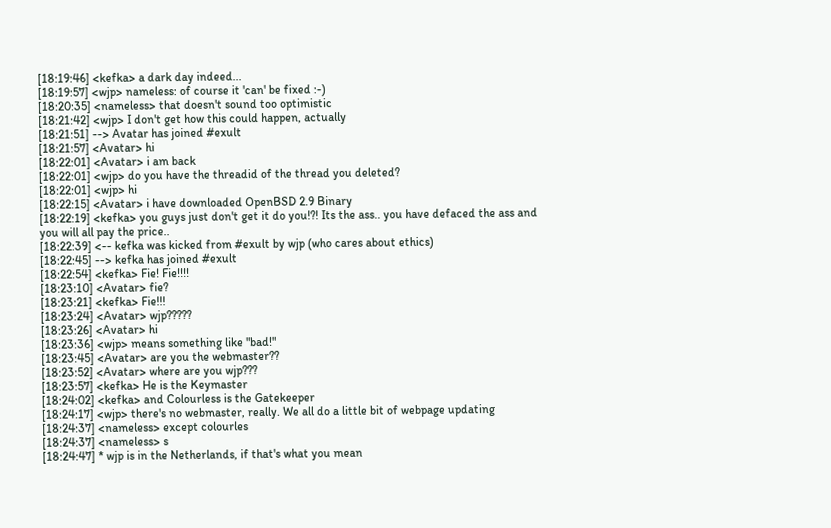[18:19:46] <kefka> a dark day indeed...
[18:19:57] <wjp> nameless: of course it 'can' be fixed :-)
[18:20:35] <nameless> that doesn't sound too optimistic
[18:21:42] <wjp> I don't get how this could happen, actually
[18:21:51] --> Avatar has joined #exult
[18:21:57] <Avatar> hi
[18:22:01] <Avatar> i am back
[18:22:01] <wjp> do you have the threadid of the thread you deleted?
[18:22:01] <wjp> hi
[18:22:15] <Avatar> i have downloaded OpenBSD 2.9 Binary
[18:22:19] <kefka> you guys just don't get it do you!?! Its the ass.. you have defaced the ass and you will all pay the price..
[18:22:39] <-- kefka was kicked from #exult by wjp (who cares about ethics)
[18:22:45] --> kefka has joined #exult
[18:22:54] <kefka> Fie! Fie!!!!
[18:23:10] <Avatar> fie?
[18:23:21] <kefka> Fie!!!
[18:23:24] <Avatar> wjp?????
[18:23:26] <Avatar> hi
[18:23:36] <wjp> means something like "bad!"
[18:23:45] <Avatar> are you the webmaster??
[18:23:52] <Avatar> where are you wjp???
[18:23:57] <kefka> He is the Keymaster
[18:24:02] <kefka> and Colourless is the Gatekeeper
[18:24:17] <wjp> there's no webmaster, really. We all do a little bit of webpage updating
[18:24:37] <nameless> except colourles
[18:24:37] <nameless> s
[18:24:47] * wjp is in the Netherlands, if that's what you mean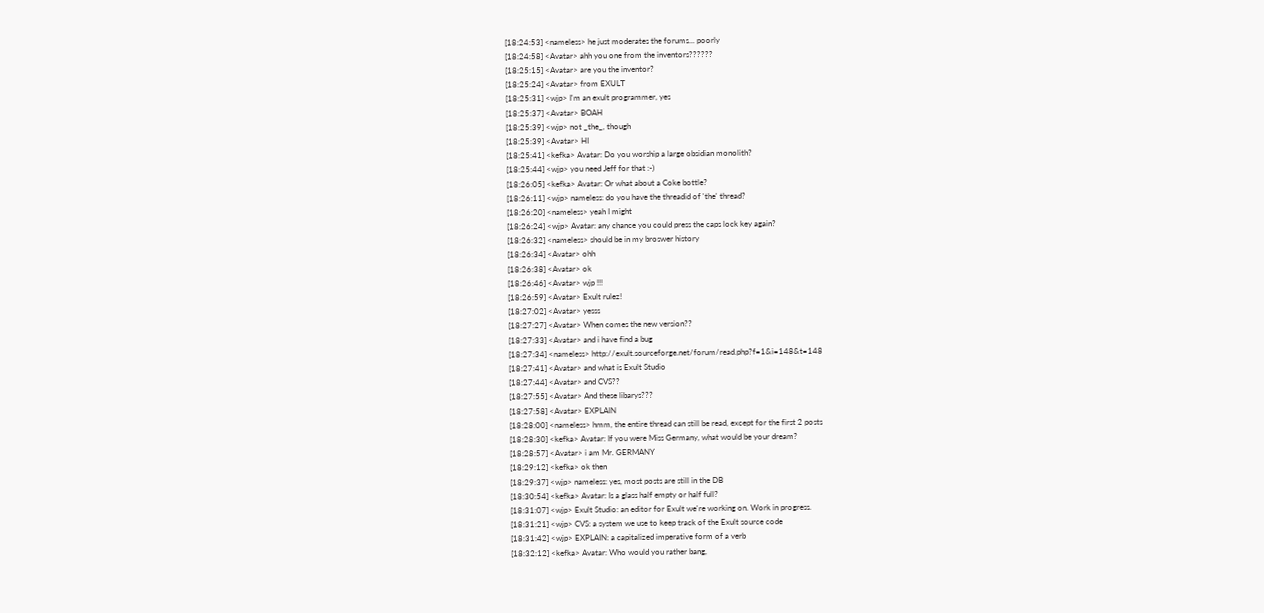[18:24:53] <nameless> he just moderates the forums... poorly
[18:24:58] <Avatar> ahh you one from the inventors??????
[18:25:15] <Avatar> are you the inventor?
[18:25:24] <Avatar> from EXULT
[18:25:31] <wjp> I'm an exult programmer, yes
[18:25:37] <Avatar> BOAH
[18:25:39] <wjp> not _the_, though
[18:25:39] <Avatar> HI
[18:25:41] <kefka> Avatar: Do you worship a large obsidian monolith?
[18:25:44] <wjp> you need Jeff for that :-)
[18:26:05] <kefka> Avatar: Or what about a Coke bottle?
[18:26:11] <wjp> nameless: do you have the threadid of 'the' thread?
[18:26:20] <nameless> yeah I might
[18:26:24] <wjp> Avatar: any chance you could press the caps lock key again?
[18:26:32] <nameless> should be in my broswer history
[18:26:34] <Avatar> ohh
[18:26:38] <Avatar> ok
[18:26:46] <Avatar> wjp !!!
[18:26:59] <Avatar> Exult rulez!
[18:27:02] <Avatar> yesss
[18:27:27] <Avatar> When comes the new version??
[18:27:33] <Avatar> and i have find a bug
[18:27:34] <nameless> http://exult.sourceforge.net/forum/read.php?f=1&i=148&t=148
[18:27:41] <Avatar> and what is Exult Studio
[18:27:44] <Avatar> and CVS??
[18:27:55] <Avatar> And these libarys???
[18:27:58] <Avatar> EXPLAIN
[18:28:00] <nameless> hmm, the entire thread can still be read, except for the first 2 posts
[18:28:30] <kefka> Avatar: If you were Miss Germany, what would be your dream?
[18:28:57] <Avatar> i am Mr. GERMANY
[18:29:12] <kefka> ok then
[18:29:37] <wjp> nameless: yes, most posts are still in the DB
[18:30:54] <kefka> Avatar: Is a glass half empty or half full?
[18:31:07] <wjp> Exult Studio: an editor for Exult we're working on. Work in progress.
[18:31:21] <wjp> CVS: a system we use to keep track of the Exult source code
[18:31:42] <wjp> EXPLAIN: a capitalized imperative form of a verb
[18:32:12] <kefka> Avatar: Who would you rather bang,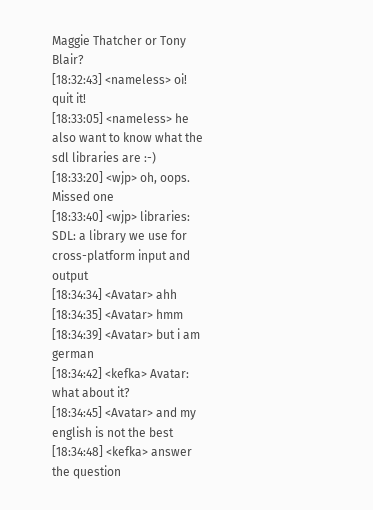Maggie Thatcher or Tony Blair?
[18:32:43] <nameless> oi! quit it!
[18:33:05] <nameless> he also want to know what the sdl libraries are :-)
[18:33:20] <wjp> oh, oops. Missed one
[18:33:40] <wjp> libraries: SDL: a library we use for cross-platform input and output
[18:34:34] <Avatar> ahh
[18:34:35] <Avatar> hmm
[18:34:39] <Avatar> but i am german
[18:34:42] <kefka> Avatar: what about it?
[18:34:45] <Avatar> and my english is not the best
[18:34:48] <kefka> answer the question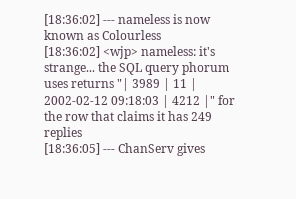[18:36:02] --- nameless is now known as Colourless
[18:36:02] <wjp> nameless: it's strange... the SQL query phorum uses returns "| 3989 | 11 | 2002-02-12 09:18:03 | 4212 |" for the row that claims it has 249 replies
[18:36:05] --- ChanServ gives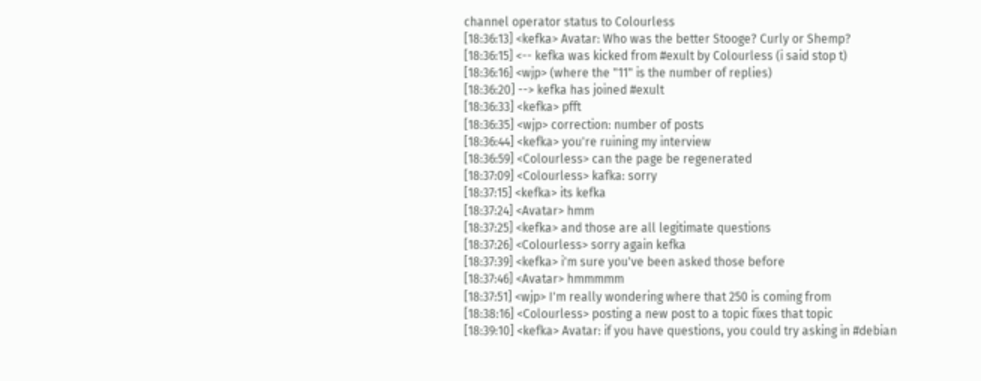channel operator status to Colourless
[18:36:13] <kefka> Avatar: Who was the better Stooge? Curly or Shemp?
[18:36:15] <-- kefka was kicked from #exult by Colourless (i said stop t)
[18:36:16] <wjp> (where the "11" is the number of replies)
[18:36:20] --> kefka has joined #exult
[18:36:33] <kefka> pfft
[18:36:35] <wjp> correction: number of posts
[18:36:44] <kefka> you're ruining my interview
[18:36:59] <Colourless> can the page be regenerated
[18:37:09] <Colourless> kafka: sorry
[18:37:15] <kefka> its kefka
[18:37:24] <Avatar> hmm
[18:37:25] <kefka> and those are all legitimate questions
[18:37:26] <Colourless> sorry again kefka
[18:37:39] <kefka> i'm sure you've been asked those before
[18:37:46] <Avatar> hmmmmm
[18:37:51] <wjp> I'm really wondering where that 250 is coming from
[18:38:16] <Colourless> posting a new post to a topic fixes that topic
[18:39:10] <kefka> Avatar: if you have questions, you could try asking in #debian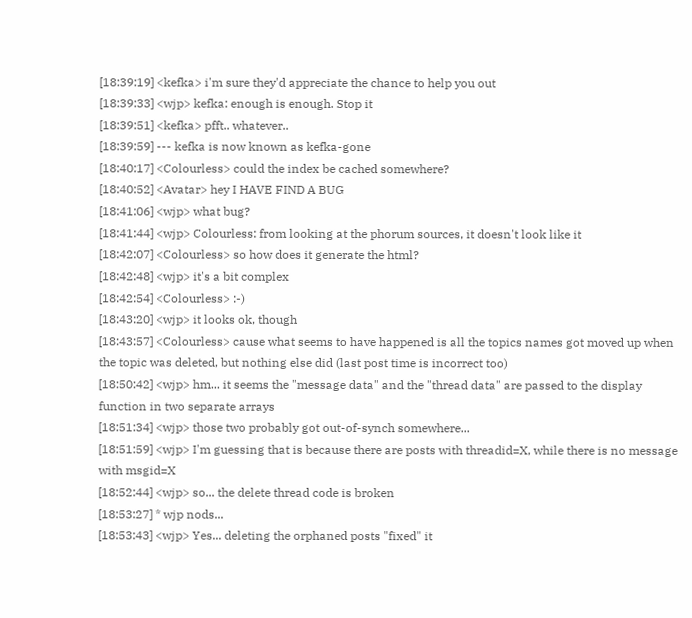[18:39:19] <kefka> i'm sure they'd appreciate the chance to help you out
[18:39:33] <wjp> kefka: enough is enough. Stop it
[18:39:51] <kefka> pfft.. whatever..
[18:39:59] --- kefka is now known as kefka-gone
[18:40:17] <Colourless> could the index be cached somewhere?
[18:40:52] <Avatar> hey I HAVE FIND A BUG
[18:41:06] <wjp> what bug?
[18:41:44] <wjp> Colourless: from looking at the phorum sources, it doesn't look like it
[18:42:07] <Colourless> so how does it generate the html?
[18:42:48] <wjp> it's a bit complex
[18:42:54] <Colourless> :-)
[18:43:20] <wjp> it looks ok, though
[18:43:57] <Colourless> cause what seems to have happened is all the topics names got moved up when the topic was deleted, but nothing else did (last post time is incorrect too)
[18:50:42] <wjp> hm... it seems the "message data" and the "thread data" are passed to the display function in two separate arrays
[18:51:34] <wjp> those two probably got out-of-synch somewhere...
[18:51:59] <wjp> I'm guessing that is because there are posts with threadid=X, while there is no message with msgid=X
[18:52:44] <wjp> so... the delete thread code is broken
[18:53:27] * wjp nods...
[18:53:43] <wjp> Yes... deleting the orphaned posts "fixed" it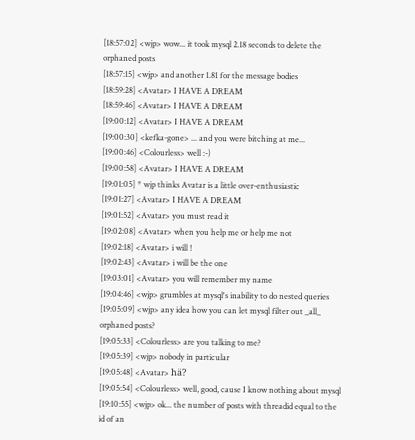[18:57:02] <wjp> wow... it took mysql 2.18 seconds to delete the orphaned posts
[18:57:15] <wjp> and another 1.81 for the message bodies
[18:59:28] <Avatar> I HAVE A DREAM
[18:59:46] <Avatar> I HAVE A DREAM
[19:00:12] <Avatar> I HAVE A DREAM
[19:00:30] <kefka-gone> ... and you were bitching at me...
[19:00:46] <Colourless> well :-)
[19:00:58] <Avatar> I HAVE A DREAM
[19:01:05] * wjp thinks Avatar is a little over-enthusiastic
[19:01:27] <Avatar> I HAVE A DREAM
[19:01:52] <Avatar> you must read it
[19:02:08] <Avatar> when you help me or help me not
[19:02:18] <Avatar> i will !
[19:02:43] <Avatar> i will be the one
[19:03:01] <Avatar> you will remember my name
[19:04:46] <wjp> grumbles at mysql's inability to do nested queries
[19:05:09] <wjp> any idea how you can let mysql filter out _all_ orphaned posts?
[19:05:33] <Colourless> are you talking to me?
[19:05:39] <wjp> nobody in particular
[19:05:48] <Avatar> hä?
[19:05:54] <Colourless> well, good, cause I know nothing about mysql
[19:10:55] <wjp> ok... the number of posts with threadid equal to the id of an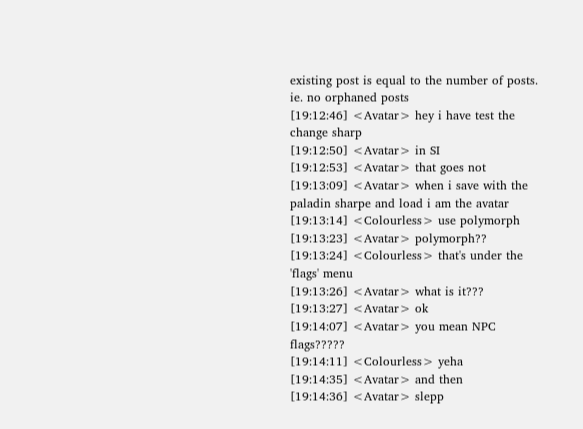existing post is equal to the number of posts. ie. no orphaned posts
[19:12:46] <Avatar> hey i have test the change sharp
[19:12:50] <Avatar> in SI
[19:12:53] <Avatar> that goes not
[19:13:09] <Avatar> when i save with the paladin sharpe and load i am the avatar
[19:13:14] <Colourless> use polymorph
[19:13:23] <Avatar> polymorph??
[19:13:24] <Colourless> that's under the 'flags' menu
[19:13:26] <Avatar> what is it???
[19:13:27] <Avatar> ok
[19:14:07] <Avatar> you mean NPC flags?????
[19:14:11] <Colourless> yeha
[19:14:35] <Avatar> and then
[19:14:36] <Avatar> slepp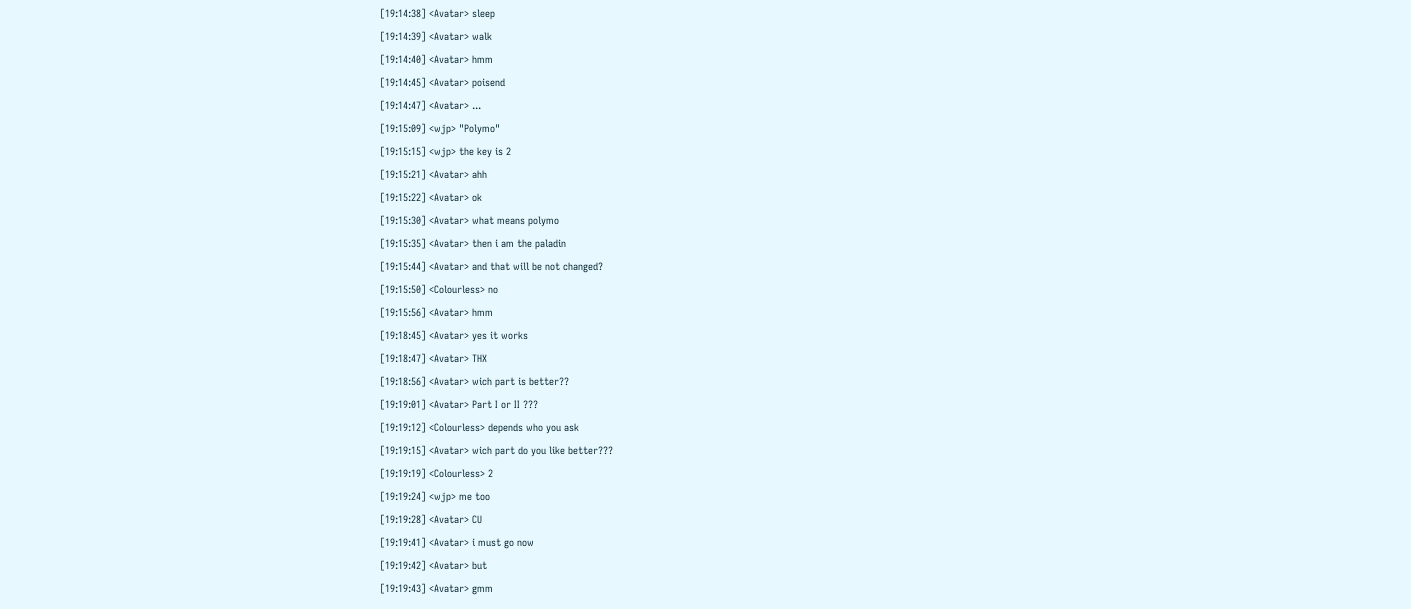[19:14:38] <Avatar> sleep
[19:14:39] <Avatar> walk
[19:14:40] <Avatar> hmm
[19:14:45] <Avatar> poisend
[19:14:47] <Avatar> ...
[19:15:09] <wjp> "Polymo"
[19:15:15] <wjp> the key is 2
[19:15:21] <Avatar> ahh
[19:15:22] <Avatar> ok
[19:15:30] <Avatar> what means polymo
[19:15:35] <Avatar> then i am the paladin
[19:15:44] <Avatar> and that will be not changed?
[19:15:50] <Colourless> no
[19:15:56] <Avatar> hmm
[19:18:45] <Avatar> yes it works
[19:18:47] <Avatar> THX
[19:18:56] <Avatar> wich part is better??
[19:19:01] <Avatar> Part I or II ???
[19:19:12] <Colourless> depends who you ask
[19:19:15] <Avatar> wich part do you like better???
[19:19:19] <Colourless> 2
[19:19:24] <wjp> me too
[19:19:28] <Avatar> CU
[19:19:41] <Avatar> i must go now
[19:19:42] <Avatar> but
[19:19:43] <Avatar> gmm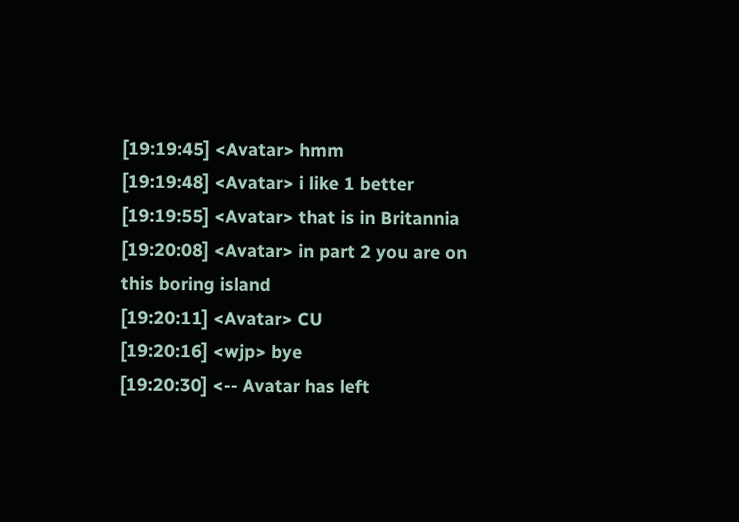[19:19:45] <Avatar> hmm
[19:19:48] <Avatar> i like 1 better
[19:19:55] <Avatar> that is in Britannia
[19:20:08] <Avatar> in part 2 you are on this boring island
[19:20:11] <Avatar> CU
[19:20:16] <wjp> bye
[19:20:30] <-- Avatar has left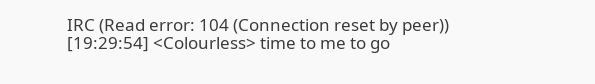IRC (Read error: 104 (Connection reset by peer))
[19:29:54] <Colourless> time to me to go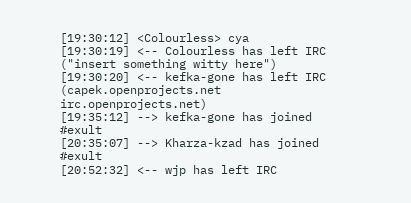[19:30:12] <Colourless> cya
[19:30:19] <-- Colourless has left IRC ("insert something witty here")
[19:30:20] <-- kefka-gone has left IRC (capek.openprojects.net irc.openprojects.net)
[19:35:12] --> kefka-gone has joined #exult
[20:35:07] --> Kharza-kzad has joined #exult
[20:52:32] <-- wjp has left IRC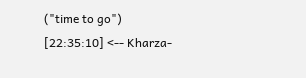("time to go")
[22:35:10] <-- Kharza-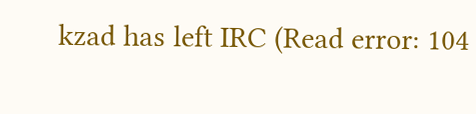kzad has left IRC (Read error: 104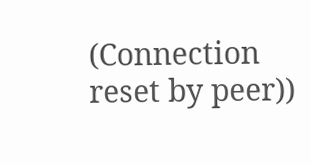(Connection reset by peer))